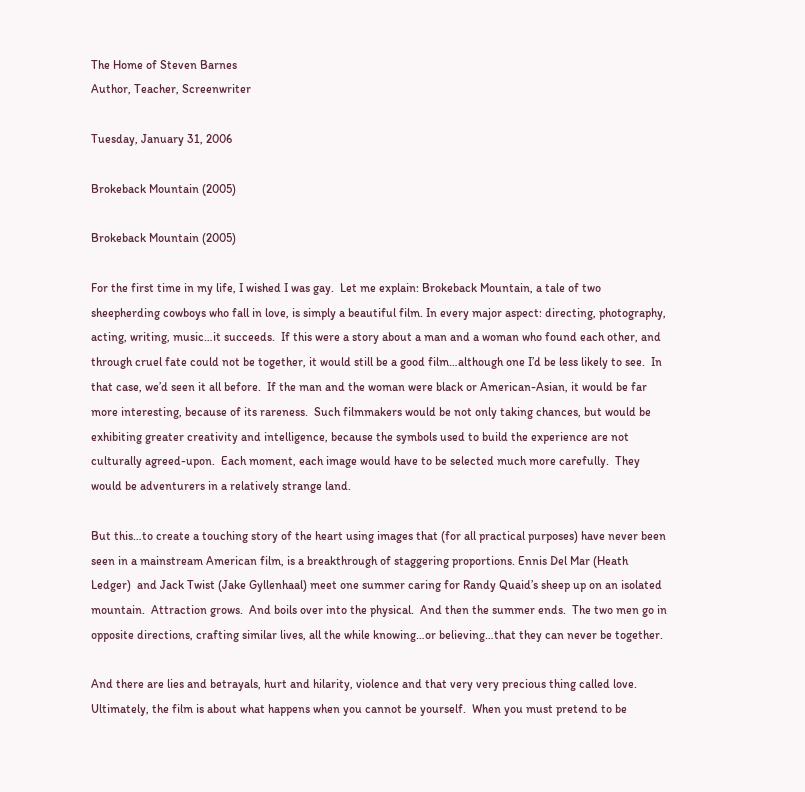The Home of Steven Barnes
Author, Teacher, Screenwriter

Tuesday, January 31, 2006

Brokeback Mountain (2005)

Brokeback Mountain (2005)

For the first time in my life, I wished I was gay.  Let me explain: Brokeback Mountain, a tale of two sheepherding cowboys who fall in love, is simply a beautiful film. In every major aspect: directing, photography, acting, writing, music…it succeeds.  If this were a story about a man and a woman who found each other, and through cruel fate could not be together, it would still be a good film…although one I’d be less likely to see.  In that case, we’d seen it all before.  If the man and the woman were black or American-Asian, it would be far more interesting, because of its rareness.  Such filmmakers would be not only taking chances, but would be exhibiting greater creativity and intelligence, because the symbols used to build the experience are not culturally agreed-upon.  Each moment, each image would have to be selected much more carefully.  They would be adventurers in a relatively strange land.

But this…to create a touching story of the heart using images that (for all practical purposes) have never been seen in a mainstream American film, is a breakthrough of staggering proportions. Ennis Del Mar (Heath Ledger)  and Jack Twist (Jake Gyllenhaal) meet one summer caring for Randy Quaid’s sheep up on an isolated mountain.  Attraction grows.  And boils over into the physical.  And then the summer ends.  The two men go in opposite directions, crafting similar lives, all the while knowing…or believing…that they can never be together.

And there are lies and betrayals, hurt and hilarity, violence and that very very precious thing called love.  Ultimately, the film is about what happens when you cannot be yourself.  When you must pretend to be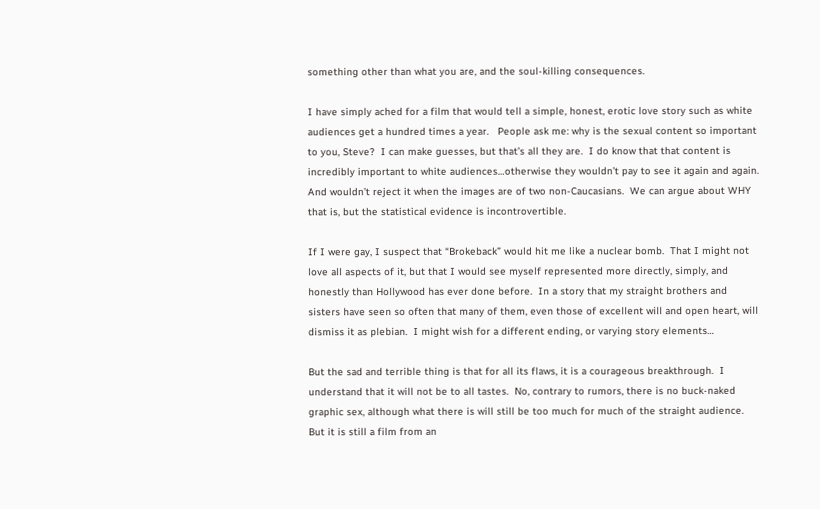something other than what you are, and the soul-killing consequences.

I have simply ached for a film that would tell a simple, honest, erotic love story such as white audiences get a hundred times a year.   People ask me: why is the sexual content so important to you, Steve?  I can make guesses, but that’s all they are.  I do know that that content is incredibly important to white audiences…otherwise they wouldn’t pay to see it again and again. And wouldn’t reject it when the images are of two non-Caucasians.  We can argue about WHY that is, but the statistical evidence is incontrovertible.

If I were gay, I suspect that “Brokeback” would hit me like a nuclear bomb.  That I might not love all aspects of it, but that I would see myself represented more directly, simply, and honestly than Hollywood has ever done before.  In a story that my straight brothers and sisters have seen so often that many of them, even those of excellent will and open heart, will dismiss it as plebian.  I might wish for a different ending, or varying story elements…

But the sad and terrible thing is that for all its flaws, it is a courageous breakthrough.  I understand that it will not be to all tastes.  No, contrary to rumors, there is no buck-naked graphic sex, although what there is will still be too much for much of the straight audience.  But it is still a film from an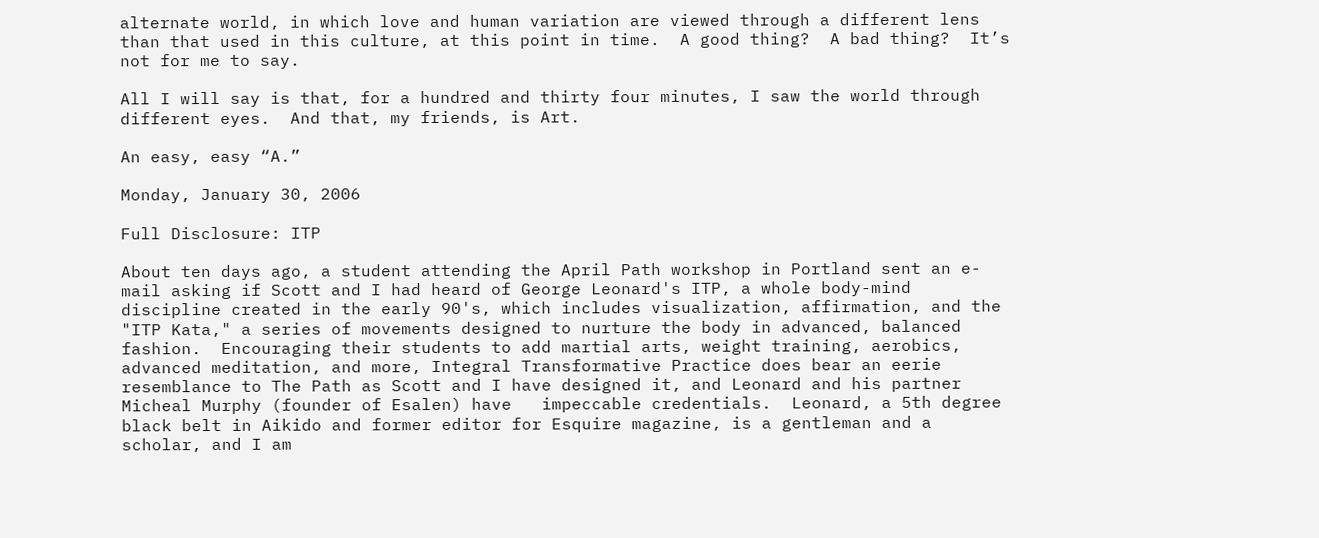alternate world, in which love and human variation are viewed through a different lens than that used in this culture, at this point in time.  A good thing?  A bad thing?  It’s not for me to say.

All I will say is that, for a hundred and thirty four minutes, I saw the world through different eyes.  And that, my friends, is Art.

An easy, easy “A.”

Monday, January 30, 2006

Full Disclosure: ITP

About ten days ago, a student attending the April Path workshop in Portland sent an e-mail asking if Scott and I had heard of George Leonard's ITP, a whole body-mind discipline created in the early 90's, which includes visualization, affirmation, and the "ITP Kata," a series of movements designed to nurture the body in advanced, balanced fashion.  Encouraging their students to add martial arts, weight training, aerobics, advanced meditation, and more, Integral Transformative Practice does bear an eerie resemblance to The Path as Scott and I have designed it, and Leonard and his partner Micheal Murphy (founder of Esalen) have   impeccable credentials.  Leonard, a 5th degree black belt in Aikido and former editor for Esquire magazine, is a gentleman and a scholar, and I am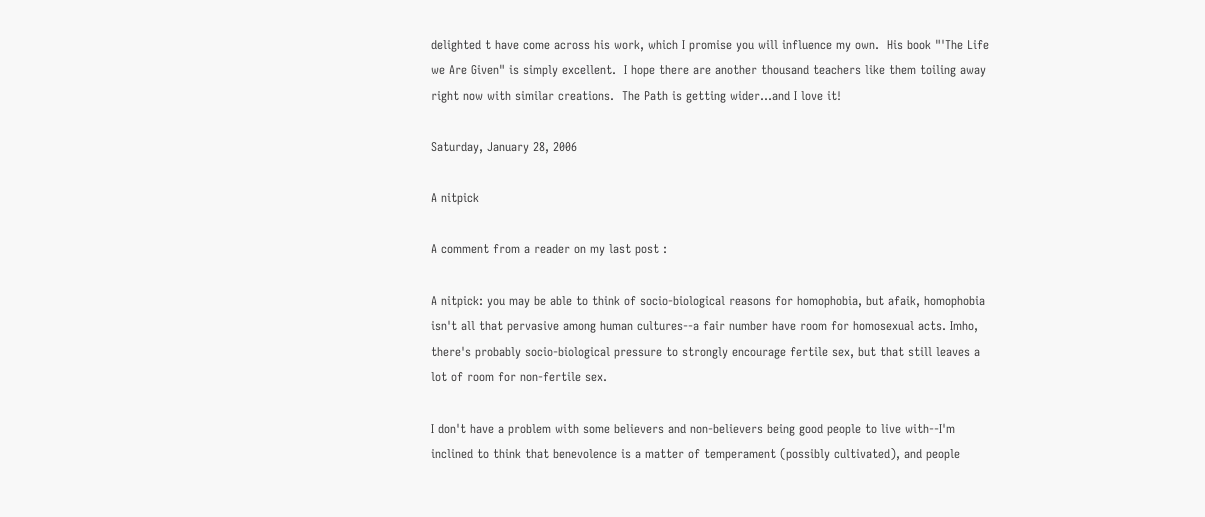delighted t have come across his work, which I promise you will influence my own.  His book "'The Life we Are Given" is simply excellent.  I hope there are another thousand teachers like them toiling away right now with similar creations.  The Path is getting wider...and I love it!

Saturday, January 28, 2006

A nitpick

A comment from a reader on my last post :

A nitpick: you may be able to think of socio-biological reasons for homophobia, but afaik, homophobia isn't all that pervasive among human cultures--a fair number have room for homosexual acts. Imho, there's probably socio-biological pressure to strongly encourage fertile sex, but that still leaves a lot of room for non-fertile sex.

I don't have a problem with some believers and non-believers being good people to live with--I'm inclined to think that benevolence is a matter of temperament (possibly cultivated), and people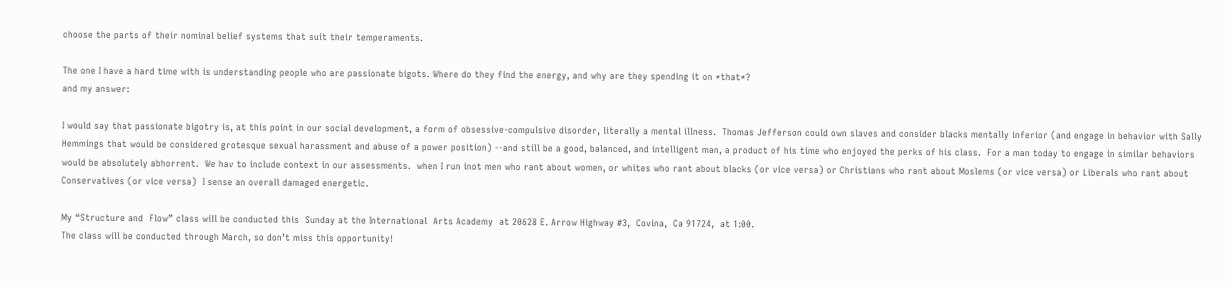choose the parts of their nominal belief systems that suit their temperaments.

The one I have a hard time with is understanding people who are passionate bigots. Where do they find the energy, and why are they spending it on *that*?
and my answer:

I would say that passionate bigotry is, at this point in our social development, a form of obsessive-compulsive disorder, literally a mental illness.  Thomas Jefferson could own slaves and consider blacks mentally inferior (and engage in behavior with Sally Hemmings that would be considered grotesque sexual harassment and abuse of a power position) --and still be a good, balanced, and intelligent man, a product of his time who enjoyed the perks of his class.  For a man today to engage in similar behaviors would be absolutely abhorrent.  We hav to include context in our assessments.  when I run inot men who rant about women, or whites who rant about blacks (or vice versa) or Christians who rant about Moslems (or vice versa) or Liberals who rant about Conservatives (or vice versa)  I sense an overall damaged energetic.

My “Structure and  Flow” class will be conducted this  Sunday at the International  Arts Academy  at 20628 E. Arrow Highway #3,  Covina,  Ca 91724,  at 1:00.
The class will be conducted through March, so don’t miss this opportunity!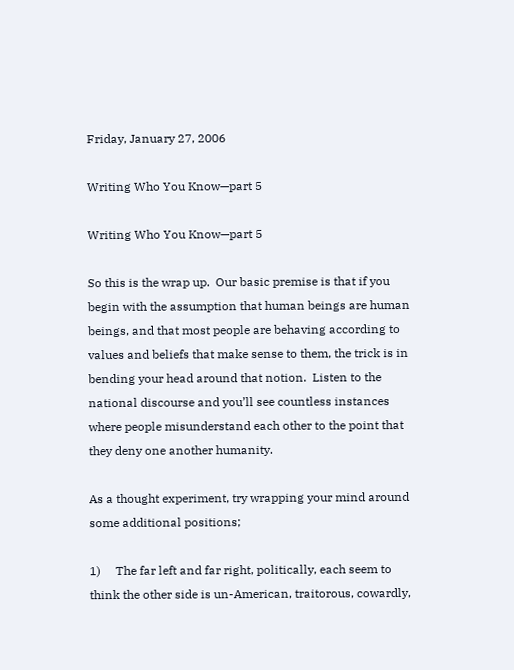Friday, January 27, 2006

Writing Who You Know—part 5

Writing Who You Know—part 5

So this is the wrap up.  Our basic premise is that if you begin with the assumption that human beings are human beings, and that most people are behaving according to values and beliefs that make sense to them, the trick is in bending your head around that notion.  Listen to the national discourse and you’ll see countless instances where people misunderstand each other to the point that they deny one another humanity.

As a thought experiment, try wrapping your mind around some additional positions;

1)     The far left and far right, politically, each seem to think the other side is un-American, traitorous, cowardly,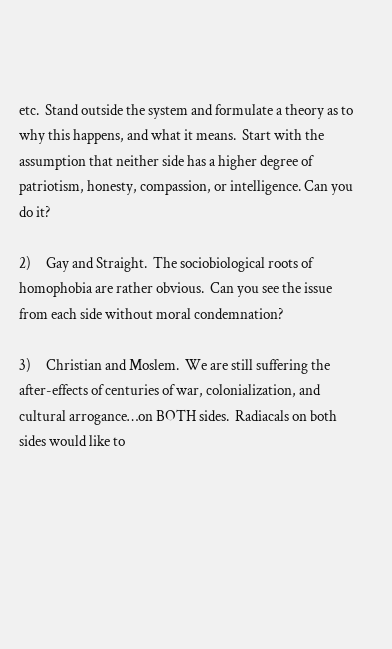etc.  Stand outside the system and formulate a theory as to why this happens, and what it means.  Start with the assumption that neither side has a higher degree of patriotism, honesty, compassion, or intelligence. Can you do it?

2)     Gay and Straight.  The sociobiological roots of homophobia are rather obvious.  Can you see the issue from each side without moral condemnation?

3)     Christian and Moslem.  We are still suffering the after-effects of centuries of war, colonialization, and cultural arrogance…on BOTH sides.  Radiacals on both sides would like to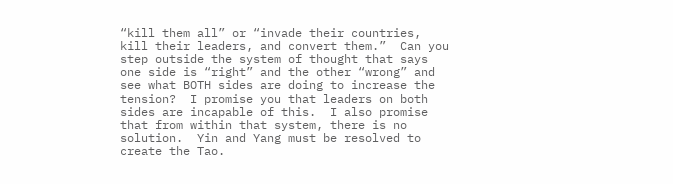“kill them all” or “invade their countries, kill their leaders, and convert them.”  Can you step outside the system of thought that says one side is “right” and the other “wrong” and see what BOTH sides are doing to increase the tension?  I promise you that leaders on both sides are incapable of this.  I also promise that from within that system, there is no solution.  Yin and Yang must be resolved to create the Tao.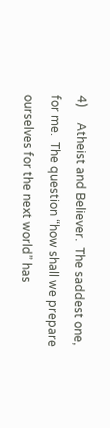4)     Atheist and Believer.  The saddest one, for me.  The question “how shall we prepare ourselves for the next world” has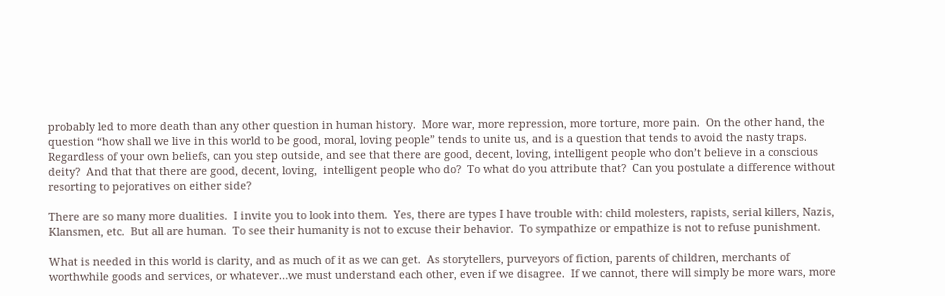probably led to more death than any other question in human history.  More war, more repression, more torture, more pain.  On the other hand, the question “how shall we live in this world to be good, moral, loving people” tends to unite us, and is a question that tends to avoid the nasty traps.  Regardless of your own beliefs, can you step outside, and see that there are good, decent, loving, intelligent people who don’t believe in a conscious deity?  And that that there are good, decent, loving,  intelligent people who do?  To what do you attribute that?  Can you postulate a difference without resorting to pejoratives on either side?

There are so many more dualities.  I invite you to look into them.  Yes, there are types I have trouble with: child molesters, rapists, serial killers, Nazis, Klansmen, etc.  But all are human.  To see their humanity is not to excuse their behavior.  To sympathize or empathize is not to refuse punishment.

What is needed in this world is clarity, and as much of it as we can get.  As storytellers, purveyors of fiction, parents of children, merchants of worthwhile goods and services, or whatever…we must understand each other, even if we disagree.  If we cannot, there will simply be more wars, more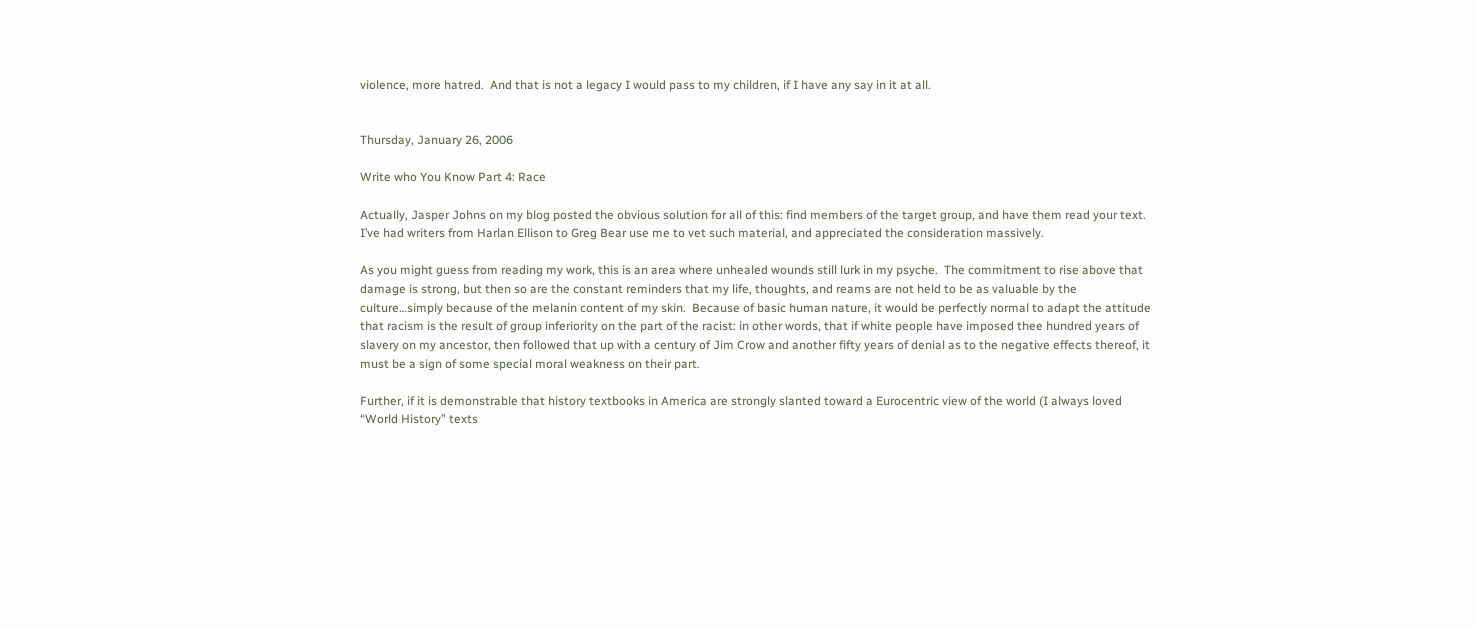violence, more hatred.  And that is not a legacy I would pass to my children, if I have any say in it at all.


Thursday, January 26, 2006

Write who You Know Part 4: Race

Actually, Jasper Johns on my blog posted the obvious solution for all of this: find members of the target group, and have them read your text.  I’ve had writers from Harlan Ellison to Greg Bear use me to vet such material, and appreciated the consideration massively.

As you might guess from reading my work, this is an area where unhealed wounds still lurk in my psyche.  The commitment to rise above that damage is strong, but then so are the constant reminders that my life, thoughts, and reams are not held to be as valuable by the culture…simply because of the melanin content of my skin.  Because of basic human nature, it would be perfectly normal to adapt the attitude that racism is the result of group inferiority on the part of the racist: in other words, that if white people have imposed thee hundred years of slavery on my ancestor, then followed that up with a century of Jim Crow and another fifty years of denial as to the negative effects thereof, it must be a sign of some special moral weakness on their part.

Further, if it is demonstrable that history textbooks in America are strongly slanted toward a Eurocentric view of the world (I always loved “World History” texts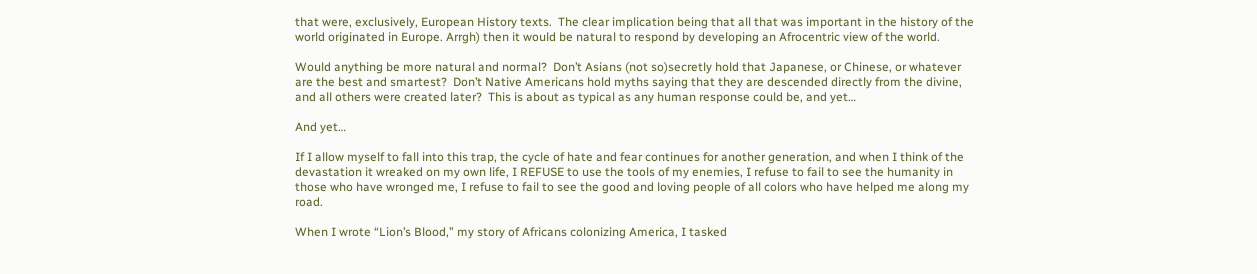that were, exclusively, European History texts.  The clear implication being that all that was important in the history of the world originated in Europe. Arrgh) then it would be natural to respond by developing an Afrocentric view of the world.

Would anything be more natural and normal?  Don’t Asians (not so)secretly hold that Japanese, or Chinese, or whatever are the best and smartest?  Don’t Native Americans hold myths saying that they are descended directly from the divine, and all others were created later?  This is about as typical as any human response could be, and yet…

And yet…

If I allow myself to fall into this trap, the cycle of hate and fear continues for another generation, and when I think of the devastation it wreaked on my own life, I REFUSE to use the tools of my enemies, I refuse to fail to see the humanity in those who have wronged me, I refuse to fail to see the good and loving people of all colors who have helped me along my road.

When I wrote “Lion’s Blood,” my story of Africans colonizing America, I tasked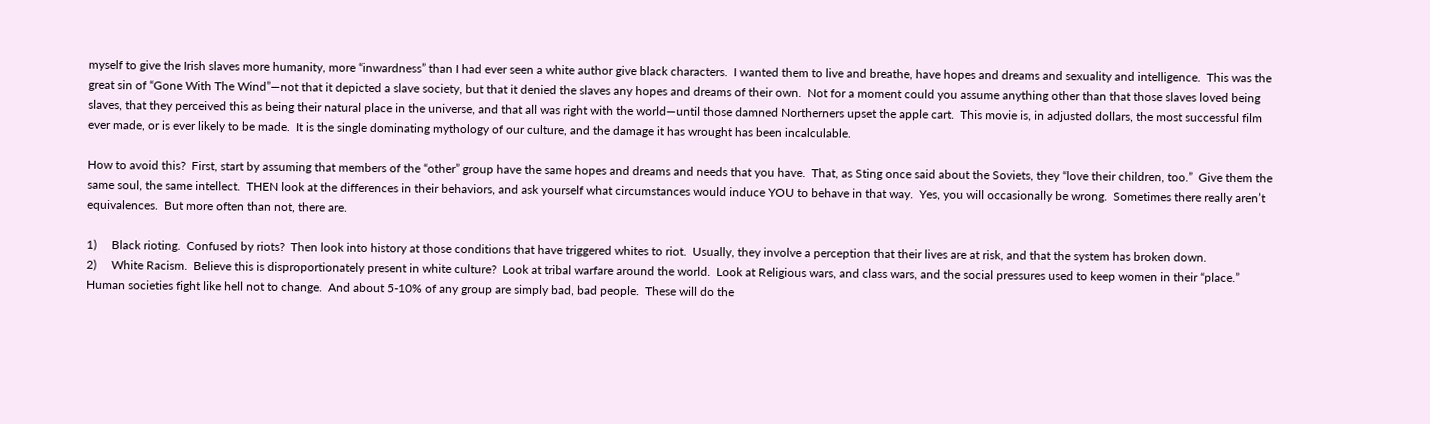myself to give the Irish slaves more humanity, more “inwardness” than I had ever seen a white author give black characters.  I wanted them to live and breathe, have hopes and dreams and sexuality and intelligence.  This was the great sin of “Gone With The Wind”—not that it depicted a slave society, but that it denied the slaves any hopes and dreams of their own.  Not for a moment could you assume anything other than that those slaves loved being slaves, that they perceived this as being their natural place in the universe, and that all was right with the world—until those damned Northerners upset the apple cart.  This movie is, in adjusted dollars, the most successful film ever made, or is ever likely to be made.  It is the single dominating mythology of our culture, and the damage it has wrought has been incalculable.

How to avoid this?  First, start by assuming that members of the “other” group have the same hopes and dreams and needs that you have.  That, as Sting once said about the Soviets, they “love their children, too.”  Give them the same soul, the same intellect.  THEN look at the differences in their behaviors, and ask yourself what circumstances would induce YOU to behave in that way.  Yes, you will occasionally be wrong.  Sometimes there really aren’t equivalences.  But more often than not, there are.

1)     Black rioting.  Confused by riots?  Then look into history at those conditions that have triggered whites to riot.  Usually, they involve a perception that their lives are at risk, and that the system has broken down.
2)     White Racism.  Believe this is disproportionately present in white culture?  Look at tribal warfare around the world.  Look at Religious wars, and class wars, and the social pressures used to keep women in their “place.”  Human societies fight like hell not to change.  And about 5-10% of any group are simply bad, bad people.  These will do the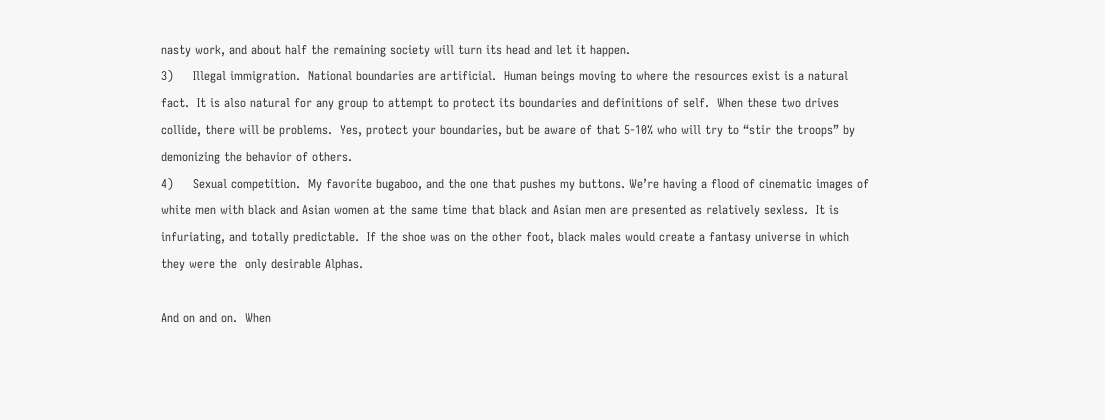nasty work, and about half the remaining society will turn its head and let it happen.
3)     Illegal immigration.  National boundaries are artificial.  Human beings moving to where the resources exist is a natural fact.  It is also natural for any group to attempt to protect its boundaries and definitions of self.  When these two drives collide, there will be problems.  Yes, protect your boundaries, but be aware of that 5-10% who will try to “stir the troops” by demonizing the behavior of others.
4)     Sexual competition.  My favorite bugaboo, and the one that pushes my buttons. We’re having a flood of cinematic images of white men with black and Asian women at the same time that black and Asian men are presented as relatively sexless.  It is infuriating, and totally predictable.  If the shoe was on the other foot, black males would create a fantasy universe in which they were the  only desirable Alphas.

And on and on.  When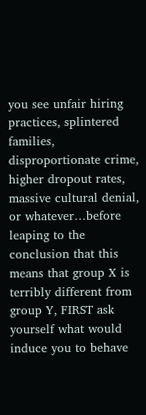you see unfair hiring practices, splintered families, disproportionate crime, higher dropout rates, massive cultural denial, or whatever…before leaping to the conclusion that this means that group X is terribly different from group Y, FIRST ask yourself what would induce you to behave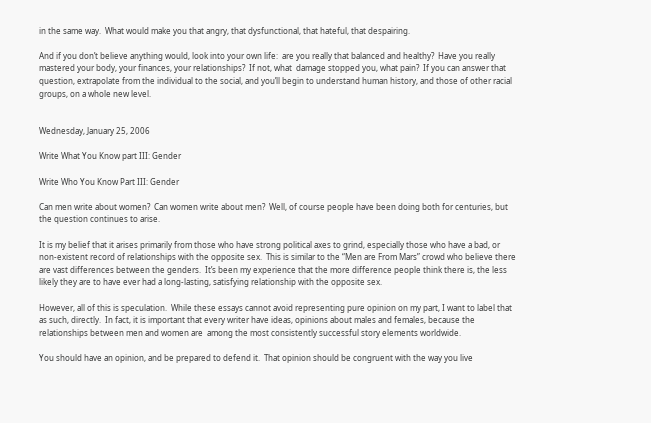in the same way.  What would make you that angry, that dysfunctional, that hateful, that despairing.

And if you don’t believe anything would, look into your own life:  are you really that balanced and healthy?  Have you really mastered your body, your finances, your relationships?  If not, what  damage stopped you, what pain?  If you can answer that question, extrapolate from the individual to the social, and you’ll begin to understand human history, and those of other racial groups, on a whole new level.


Wednesday, January 25, 2006

Write What You Know part III: Gender

Write Who You Know Part III: Gender

Can men write about women?  Can women write about men?  Well, of course people have been doing both for centuries, but the question continues to arise.

It is my belief that it arises primarily from those who have strong political axes to grind, especially those who have a bad, or non-existent record of relationships with the opposite sex.  This is similar to the “Men are From Mars” crowd who believe there are vast differences between the genders.  It’s been my experience that the more difference people think there is, the less likely they are to have ever had a long-lasting, satisfying relationship with the opposite sex.

However, all of this is speculation.  While these essays cannot avoid representing pure opinion on my part, I want to label that as such, directly.  In fact, it is important that every writer have ideas, opinions about males and females, because the relationships between men and women are  among the most consistently successful story elements worldwide.

You should have an opinion, and be prepared to defend it.  That opinion should be congruent with the way you live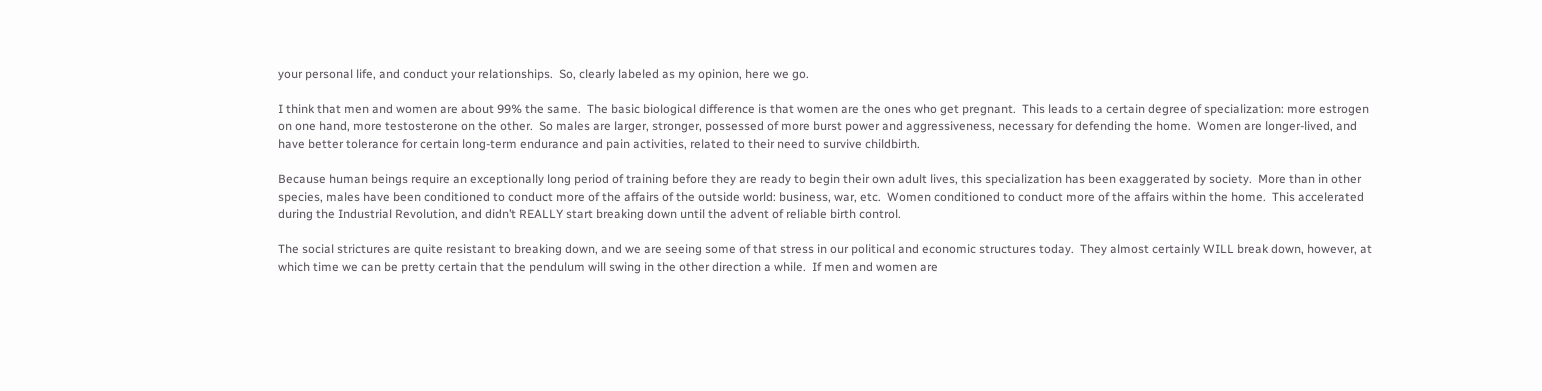your personal life, and conduct your relationships.  So, clearly labeled as my opinion, here we go.

I think that men and women are about 99% the same.  The basic biological difference is that women are the ones who get pregnant.  This leads to a certain degree of specialization: more estrogen on one hand, more testosterone on the other.  So males are larger, stronger, possessed of more burst power and aggressiveness, necessary for defending the home.  Women are longer-lived, and have better tolerance for certain long-term endurance and pain activities, related to their need to survive childbirth.

Because human beings require an exceptionally long period of training before they are ready to begin their own adult lives, this specialization has been exaggerated by society.  More than in other species, males have been conditioned to conduct more of the affairs of the outside world: business, war, etc.  Women conditioned to conduct more of the affairs within the home.  This accelerated during the Industrial Revolution, and didn’t REALLY start breaking down until the advent of reliable birth control.

The social strictures are quite resistant to breaking down, and we are seeing some of that stress in our political and economic structures today.  They almost certainly WILL break down, however, at which time we can be pretty certain that the pendulum will swing in the other direction a while.  If men and women are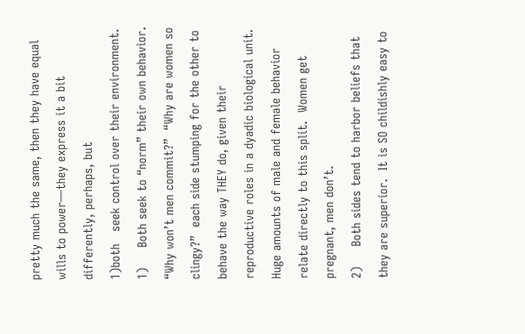pretty much the same, then they have equal wills to power—they express it a bit differently, perhaps, but
1)both   seek control over their environment.
1)     Both seek to “norm” their own behavior.  “Why won’t men commit?”  “Why are women so clingy?”  each side stumping for the other to behave the way THEY do, given their reproductive roles in a dyadic biological unit.  Huge amounts of male and female behavior relate directly to this split.  Women get pregnant, men don’t.
2)     Both sides tend to harbor beliefs that they are superior.  It is SO childishly easy to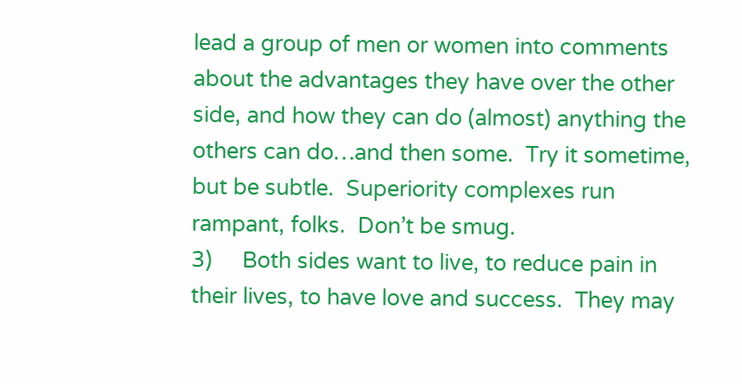lead a group of men or women into comments about the advantages they have over the other side, and how they can do (almost) anything the others can do…and then some.  Try it sometime, but be subtle.  Superiority complexes run rampant, folks.  Don’t be smug.
3)     Both sides want to live, to reduce pain in their lives, to have love and success.  They may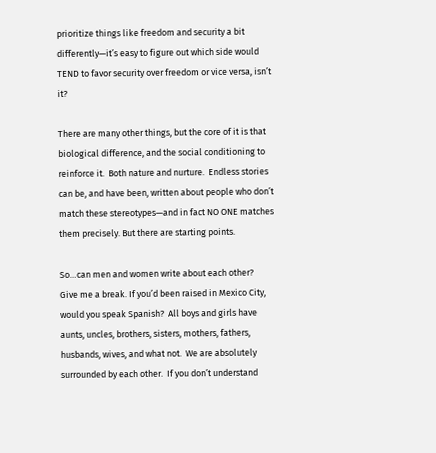prioritize things like freedom and security a bit differently—it’s easy to figure out which side would TEND to favor security over freedom or vice versa, isn’t it?

There are many other things, but the core of it is that biological difference, and the social conditioning to reinforce it.  Both nature and nurture.  Endless stories can be, and have been, written about people who don’t match these stereotypes—and in fact NO ONE matches them precisely. But there are starting points.

So…can men and women write about each other?  Give me a break. If you’d been raised in Mexico City, would you speak Spanish?  All boys and girls have aunts, uncles, brothers, sisters, mothers, fathers, husbands, wives, and what not.  We are absolutely surrounded by each other.  If you don’t understand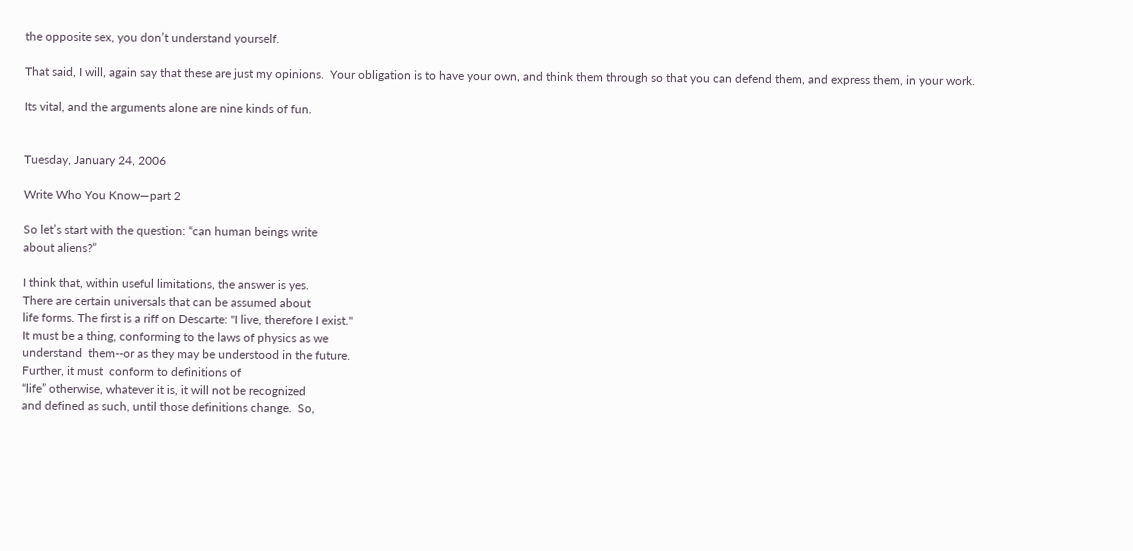the opposite sex, you don’t understand yourself.

That said, I will, again say that these are just my opinions.  Your obligation is to have your own, and think them through so that you can defend them, and express them, in your work.

Its vital, and the arguments alone are nine kinds of fun.


Tuesday, January 24, 2006

Write Who You Know—part 2

So let’s start with the question: “can human beings write
about aliens?”

I think that, within useful limitations, the answer is yes.
There are certain universals that can be assumed about
life forms. The first is a riff on Descarte: "I live, therefore I exist."
It must be a thing, conforming to the laws of physics as we
understand  them--or as they may be understood in the future.
Further, it must  conform to definitions of
“life” otherwise, whatever it is, it will not be recognized
and defined as such, until those definitions change.  So,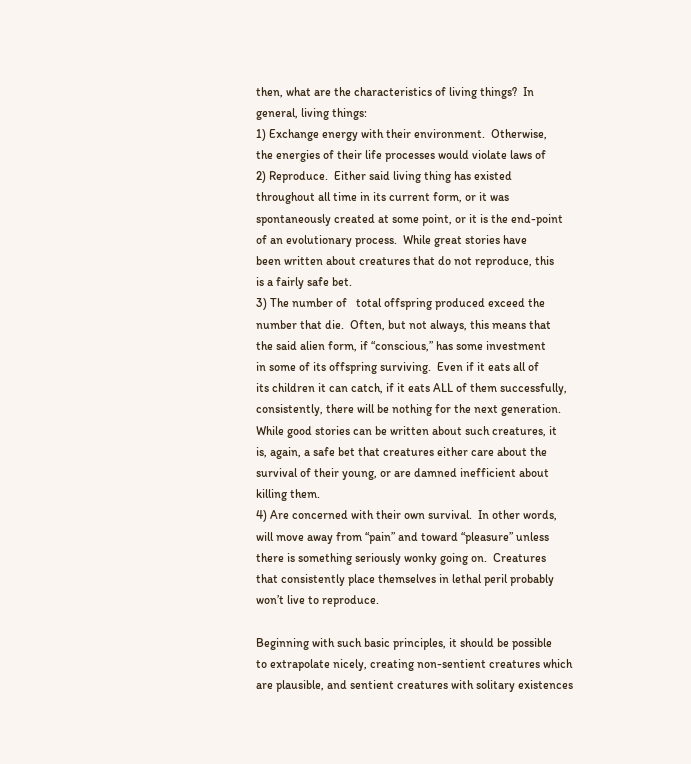then, what are the characteristics of living things?  In
general, living things:
1) Exchange energy with their environment.  Otherwise,
the energies of their life processes would violate laws of
2) Reproduce.  Either said living thing has existed
throughout all time in its current form, or it was
spontaneously created at some point, or it is the end-point
of an evolutionary process.  While great stories have
been written about creatures that do not reproduce, this
is a fairly safe bet.
3) The number of   total offspring produced exceed the
number that die.  Often, but not always, this means that
the said alien form, if “conscious,” has some investment
in some of its offspring surviving.  Even if it eats all of
its children it can catch, if it eats ALL of them successfully,
consistently, there will be nothing for the next generation.
While good stories can be written about such creatures, it
is, again, a safe bet that creatures either care about the
survival of their young, or are damned inefficient about
killing them.
4) Are concerned with their own survival.  In other words,
will move away from “pain” and toward “pleasure” unless
there is something seriously wonky going on.  Creatures
that consistently place themselves in lethal peril probably
won’t live to reproduce.

Beginning with such basic principles, it should be possible
to extrapolate nicely, creating non-sentient creatures which
are plausible, and sentient creatures with solitary existences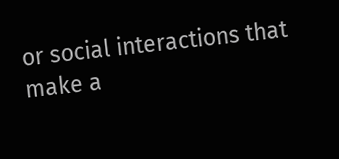or social interactions that make a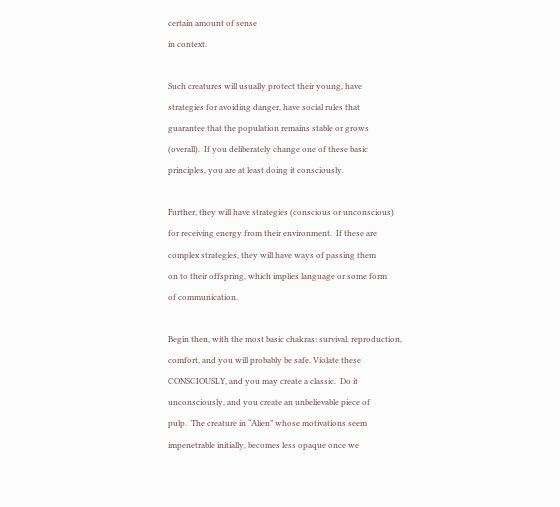certain amount of sense
in context.

Such creatures will usually protect their young, have
strategies for avoiding danger, have social rules that
guarantee that the population remains stable or grows
(overall).  If you deliberately change one of these basic
principles, you are at least doing it consciously.

Further, they will have strategies (conscious or unconscious)
for receiving energy from their environment.  If these are
complex strategies, they will have ways of passing them
on to their offspring, which implies language or some form
of communication.

Begin then, with the most basic chakras: survival, reproduction,
comfort, and you will probably be safe. Violate these
CONSCIOUSLY, and you may create a classic.  Do it
unconsciously, and you create an unbelievable piece of
pulp.  The creature in “Alien” whose motivations seem
impenetrable initially, becomes less opaque once we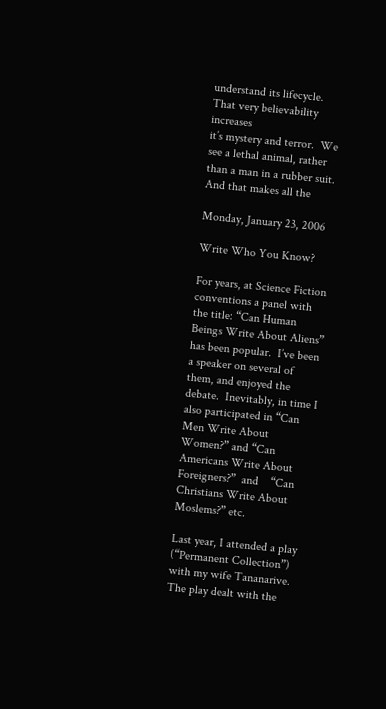understand its lifecycle.  That very believability increases
it’s mystery and terror.  We see a lethal animal, rather
than a man in a rubber suit. And that makes all the

Monday, January 23, 2006

Write Who You Know?

For years, at Science Fiction conventions a panel with the title: “Can Human Beings Write About Aliens” has been popular.  I’ve been a speaker on several of them, and enjoyed the debate.  Inevitably, in time I also participated in “Can Men Write About Women?” and “Can Americans Write About Foreigners?”  and    “Can Christians Write About Moslems?” etc.

Last year, I attended a play (“Permanent Collection”) with my wife Tananarive.  The play dealt with the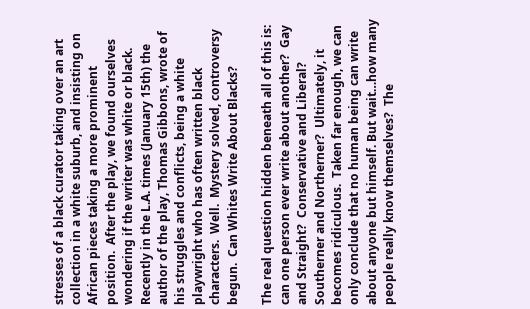stresses of a black curator taking over an art collection in a white suburb, and insisting on African pieces taking a more prominent position.  After the play, we found ourselves wondering if the writer was white or black.  Recently in the L.A. times (January 15th) the author of the play, Thomas Gibbons, wrote of his struggles and conflicts, being a white playwright who has often written black characters.  Well.  Mystery solved, controversy begun.  Can Whites Write About Blacks?

The real question hidden beneath all of this is: can one person ever write about another?  Gay and Straight?  Conservative and Liberal?  Southerner and Northerner?  Ultimately, it becomes ridiculous.  Taken far enough, we can only conclude that no human being can write about anyone but himself. But wait…how many people really know themselves?  The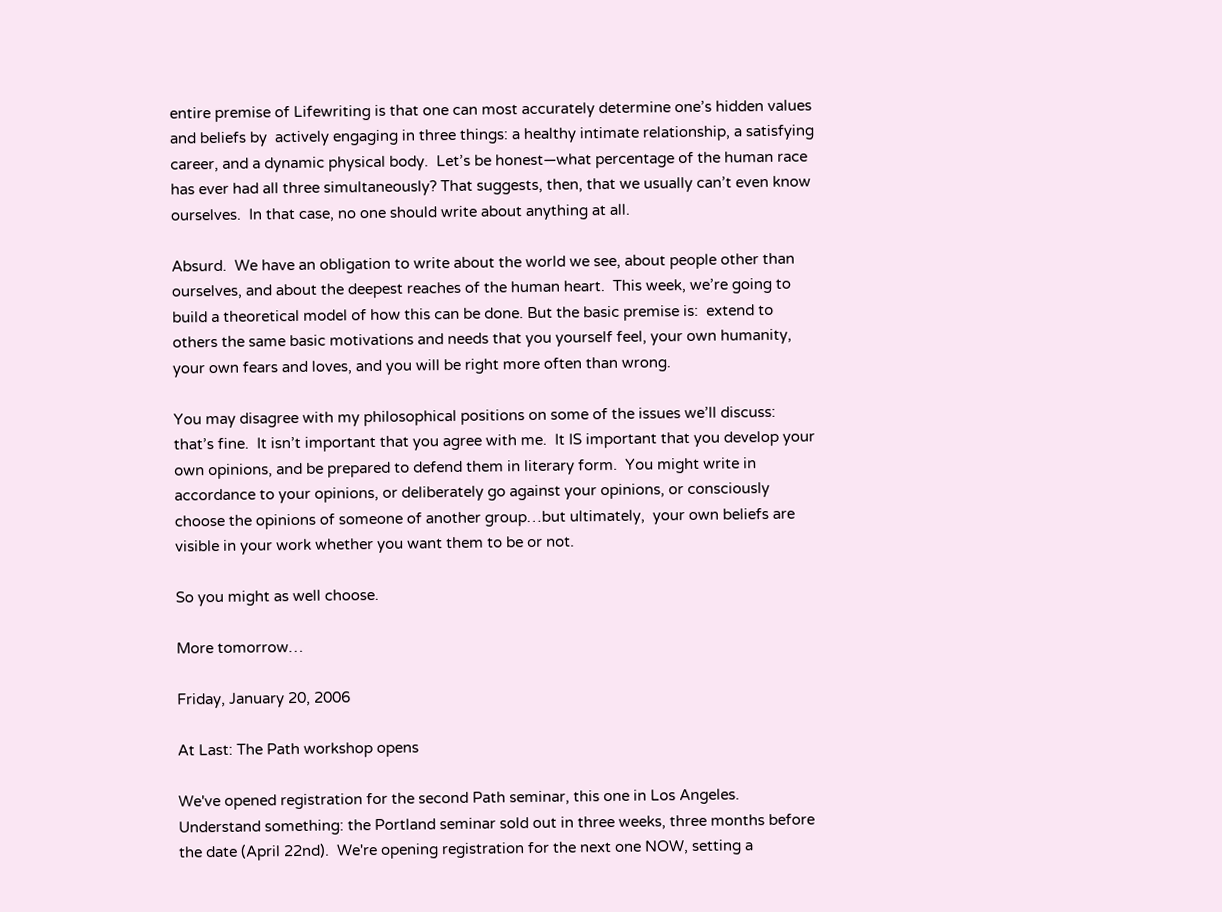entire premise of Lifewriting is that one can most accurately determine one’s hidden values and beliefs by  actively engaging in three things: a healthy intimate relationship, a satisfying career, and a dynamic physical body.  Let’s be honest—what percentage of the human race has ever had all three simultaneously? That suggests, then, that we usually can’t even know ourselves.  In that case, no one should write about anything at all.

Absurd.  We have an obligation to write about the world we see, about people other than ourselves, and about the deepest reaches of the human heart.  This week, we’re going to build a theoretical model of how this can be done. But the basic premise is:  extend to others the same basic motivations and needs that you yourself feel, your own humanity, your own fears and loves, and you will be right more often than wrong.

You may disagree with my philosophical positions on some of the issues we’ll discuss: that’s fine.  It isn’t important that you agree with me.  It IS important that you develop your own opinions, and be prepared to defend them in literary form.  You might write in accordance to your opinions, or deliberately go against your opinions, or consciously choose the opinions of someone of another group…but ultimately,  your own beliefs are visible in your work whether you want them to be or not.

So you might as well choose.

More tomorrow…

Friday, January 20, 2006

At Last: The Path workshop opens

We've opened registration for the second Path seminar, this one in Los Angeles.  Understand something: the Portland seminar sold out in three weeks, three months before the date (April 22nd).  We're opening registration for the next one NOW, setting a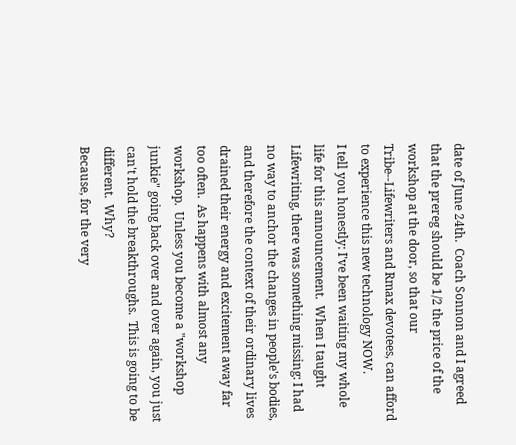date of June 24th.  Coach Sonnon and I agreed that the prereg should be 1/2 the price of the workshop at the door, so that our Tribe--Lifewriters and Rmax devotees, can afford to experience this new technology NOW.
I tell you honestly: I've been waiting my whole life for this announcement.  When I taught Lifewriting, there was something missing: I had no way to anchor the changes in people's bodies, and therefore the context of their ordinary lives drained their energy and excitement away far too often.  As happens with almost any workshop.  Unless you become a "workshop junkie" going back over and over again, you just can't hold the breakthroughs.  This is going to be different.  Why?
Because, for the very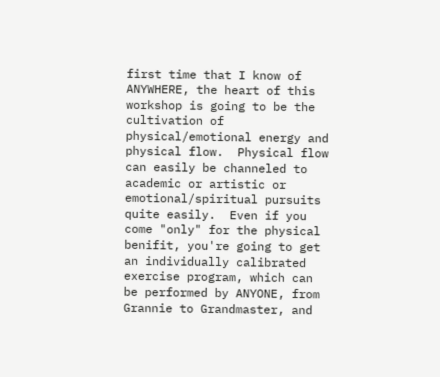first time that I know of ANYWHERE, the heart of this workshop is going to be the cultivation of physical/emotional energy and physical flow.  Physical flow can easily be channeled to academic or artistic or emotional/spiritual pursuits  quite easily.  Even if you come "only" for the physical benifit, you're going to get an individually calibrated exercise program, which can be performed by ANYONE, from Grannie to Grandmaster, and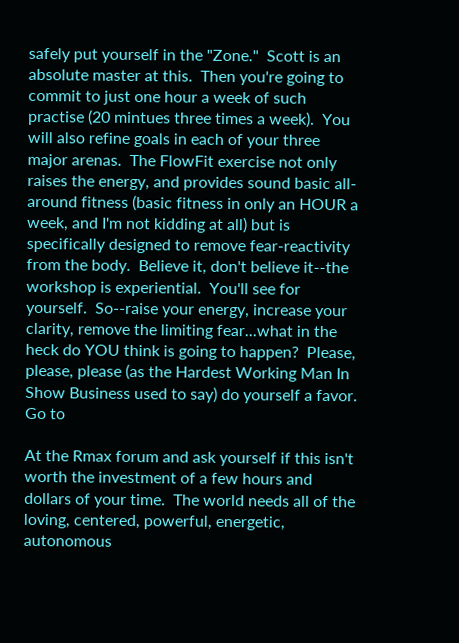safely put yourself in the "Zone."  Scott is an absolute master at this.  Then you're going to commit to just one hour a week of such practise (20 mintues three times a week).  You will also refine goals in each of your three major arenas.  The FlowFit exercise not only raises the energy, and provides sound basic all-around fitness (basic fitness in only an HOUR a week, and I'm not kidding at all) but is specifically designed to remove fear-reactivity from the body.  Believe it, don't believe it--the workshop is experiential.  You'll see for yourself.  So--raise your energy, increase your clarity, remove the limiting fear...what in the heck do YOU think is going to happen?  Please, please, please (as the Hardest Working Man In Show Business used to say) do yourself a favor.  Go to

At the Rmax forum and ask yourself if this isn't worth the investment of a few hours and dollars of your time.  The world needs all of the loving, centered, powerful, energetic, autonomous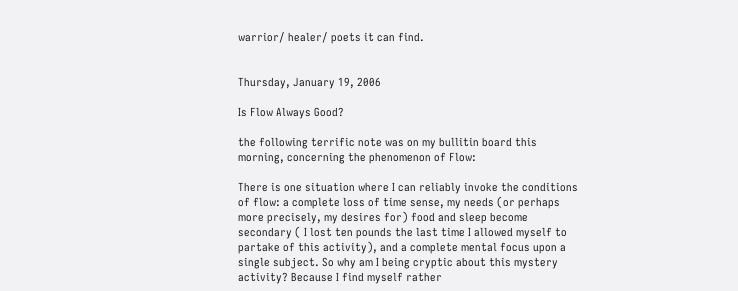warrior/ healer/ poets it can find.


Thursday, January 19, 2006

Is Flow Always Good?

the following terrific note was on my bullitin board this morning, concerning the phenomenon of Flow:

There is one situation where I can reliably invoke the conditions of flow: a complete loss of time sense, my needs (or perhaps more precisely, my desires for) food and sleep become secondary ( I lost ten pounds the last time I allowed myself to partake of this activity), and a complete mental focus upon a single subject. So why am I being cryptic about this mystery activity? Because I find myself rather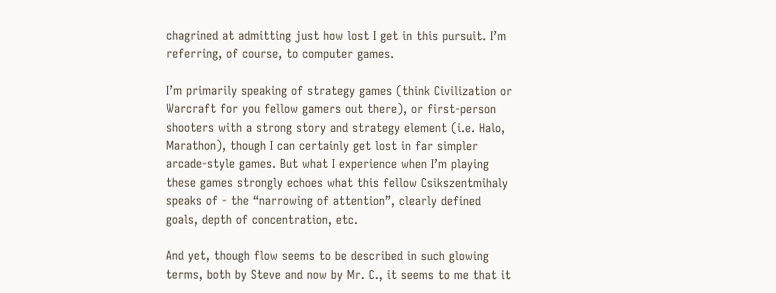chagrined at admitting just how lost I get in this pursuit. I’m referring, of course, to computer games.

I’m primarily speaking of strategy games (think Civilization or Warcraft for you fellow gamers out there), or first-person shooters with a strong story and strategy element (i.e. Halo, Marathon), though I can certainly get lost in far simpler arcade-style games. But what I experience when I’m playing these games strongly echoes what this fellow Csikszentmihaly speaks of - the “narrowing of attention”, clearly defined goals, depth of concentration, etc.

And yet, though flow seems to be described in such glowing terms, both by Steve and now by Mr. C., it seems to me that it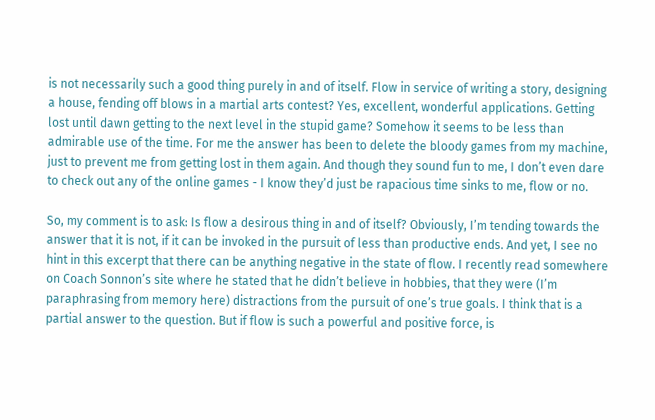is not necessarily such a good thing purely in and of itself. Flow in service of writing a story, designing a house, fending off blows in a martial arts contest? Yes, excellent, wonderful applications. Getting lost until dawn getting to the next level in the stupid game? Somehow it seems to be less than admirable use of the time. For me the answer has been to delete the bloody games from my machine, just to prevent me from getting lost in them again. And though they sound fun to me, I don’t even dare to check out any of the online games - I know they’d just be rapacious time sinks to me, flow or no.

So, my comment is to ask: Is flow a desirous thing in and of itself? Obviously, I’m tending towards the answer that it is not, if it can be invoked in the pursuit of less than productive ends. And yet, I see no hint in this excerpt that there can be anything negative in the state of flow. I recently read somewhere on Coach Sonnon’s site where he stated that he didn’t believe in hobbies, that they were (I’m paraphrasing from memory here) distractions from the pursuit of one’s true goals. I think that is a partial answer to the question. But if flow is such a powerful and positive force, is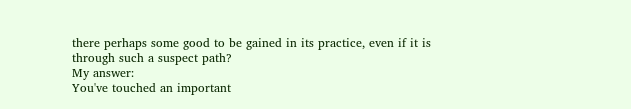there perhaps some good to be gained in its practice, even if it is through such a suspect path?
My answer:
You've touched an important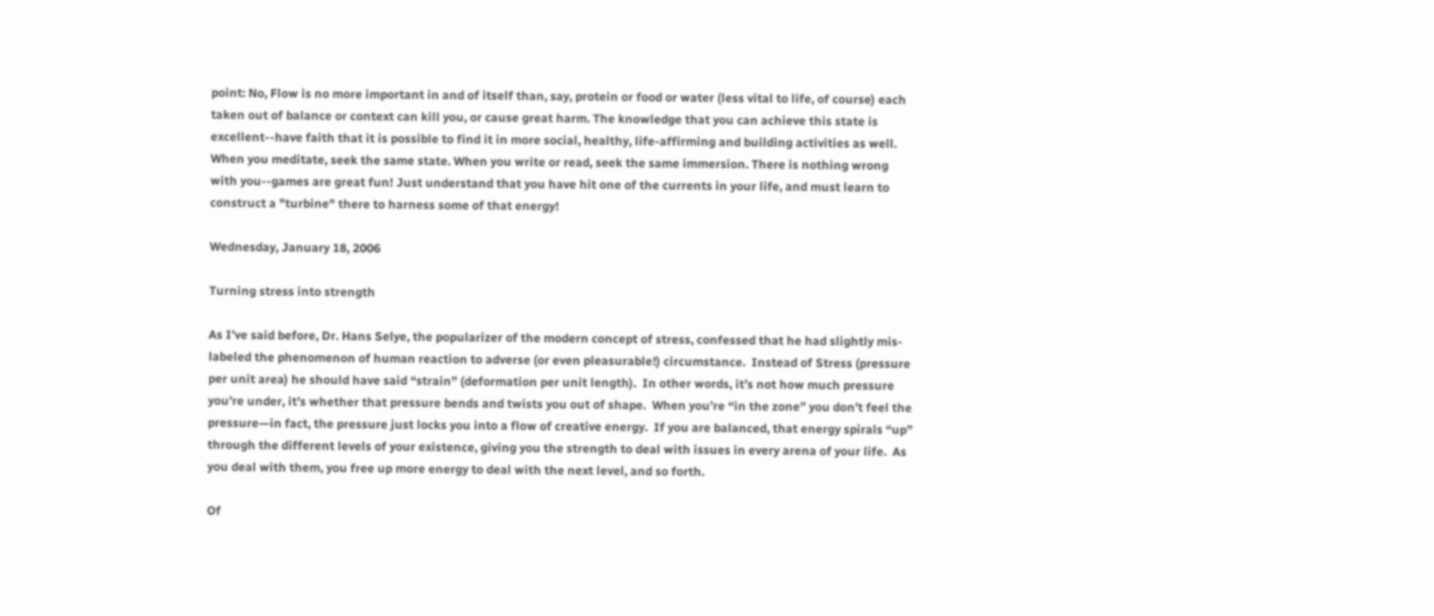point: No, Flow is no more important in and of itself than, say, protein or food or water (less vital to life, of course) each taken out of balance or context can kill you, or cause great harm. The knowledge that you can achieve this state is excellent--have faith that it is possible to find it in more social, healthy, life-affirming and building activities as well. When you meditate, seek the same state. When you write or read, seek the same immersion. There is nothing wrong with you--games are great fun! Just understand that you have hit one of the currents in your life, and must learn to construct a "turbine" there to harness some of that energy!

Wednesday, January 18, 2006

Turning stress into strength

As I’ve said before, Dr. Hans Selye, the popularizer of the modern concept of stress, confessed that he had slightly mis-labeled the phenomenon of human reaction to adverse (or even pleasurable!) circumstance.  Instead of Stress (pressure per unit area) he should have said “strain” (deformation per unit length).  In other words, it’s not how much pressure you’re under, it’s whether that pressure bends and twists you out of shape.  When you’re “in the zone” you don’t feel the pressure—in fact, the pressure just locks you into a flow of creative energy.  If you are balanced, that energy spirals “up” through the different levels of your existence, giving you the strength to deal with issues in every arena of your life.  As you deal with them, you free up more energy to deal with the next level, and so forth.

Of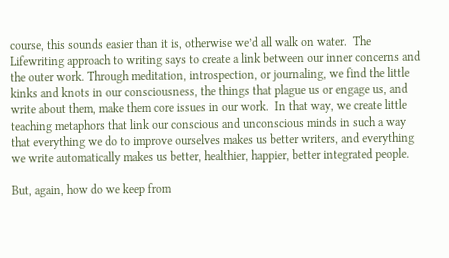course, this sounds easier than it is, otherwise we’d all walk on water.  The Lifewriting approach to writing says to create a link between our inner concerns and the outer work. Through meditation, introspection, or journaling, we find the little kinks and knots in our consciousness, the things that plague us or engage us, and write about them, make them core issues in our work.  In that way, we create little teaching metaphors that link our conscious and unconscious minds in such a way that everything we do to improve ourselves makes us better writers, and everything we write automatically makes us better, healthier, happier, better integrated people.

But, again, how do we keep from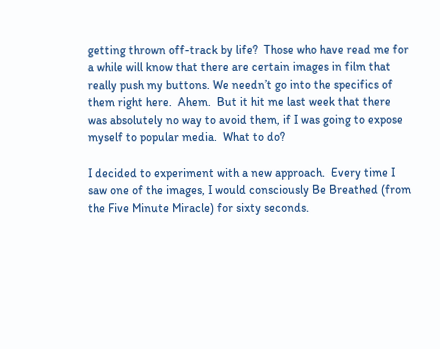getting thrown off-track by life?  Those who have read me for a while will know that there are certain images in film that really push my buttons. We needn’t go into the specifics of them right here.  Ahem.  But it hit me last week that there was absolutely no way to avoid them, if I was going to expose myself to popular media.  What to do?

I decided to experiment with a new approach.  Every time I saw one of the images, I would consciously Be Breathed (from the Five Minute Miracle) for sixty seconds.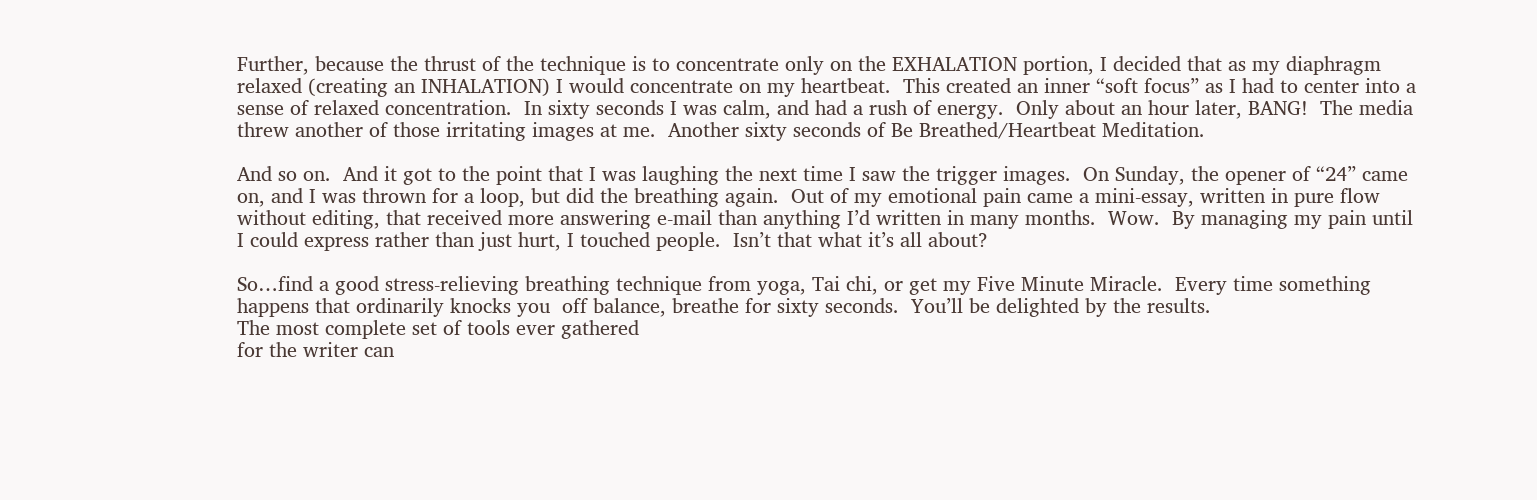Further, because the thrust of the technique is to concentrate only on the EXHALATION portion, I decided that as my diaphragm relaxed (creating an INHALATION) I would concentrate on my heartbeat.  This created an inner “soft focus” as I had to center into a sense of relaxed concentration.  In sixty seconds I was calm, and had a rush of energy.  Only about an hour later, BANG!  The media threw another of those irritating images at me.  Another sixty seconds of Be Breathed/Heartbeat Meditation.

And so on.  And it got to the point that I was laughing the next time I saw the trigger images.  On Sunday, the opener of “24” came on, and I was thrown for a loop, but did the breathing again.  Out of my emotional pain came a mini-essay, written in pure flow without editing, that received more answering e-mail than anything I’d written in many months.  Wow.  By managing my pain until I could express rather than just hurt, I touched people.  Isn’t that what it’s all about?

So…find a good stress-relieving breathing technique from yoga, Tai chi, or get my Five Minute Miracle.  Every time something happens that ordinarily knocks you  off balance, breathe for sixty seconds.  You’ll be delighted by the results.
The most complete set of tools ever gathered
for the writer can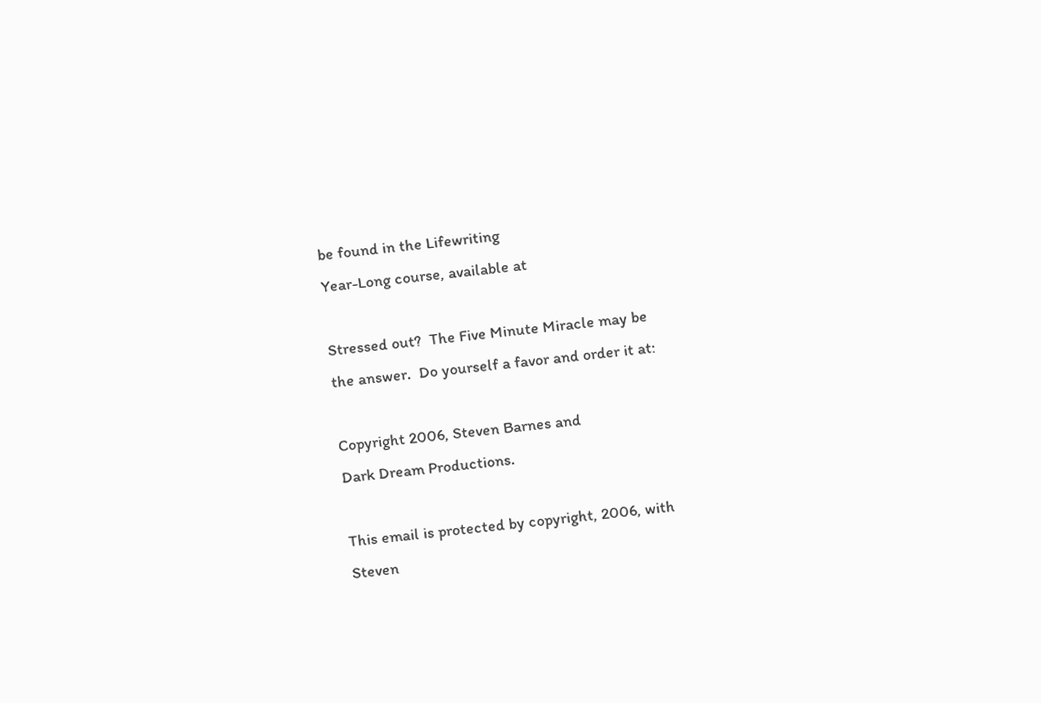be found in the Lifewriting
Year-Long course, available at

Stressed out?  The Five Minute Miracle may be
the answer.  Do yourself a favor and order it at:

Copyright 2006, Steven Barnes and
Dark Dream Productions.

This email is protected by copyright, 2006, with
Steven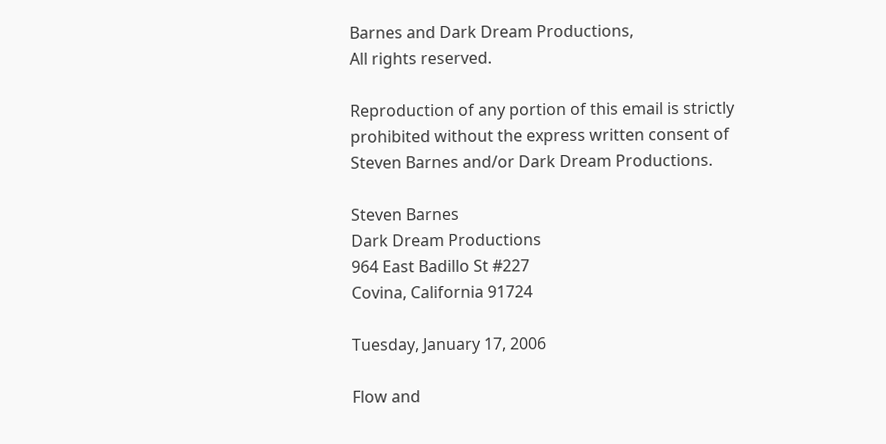Barnes and Dark Dream Productions,
All rights reserved.

Reproduction of any portion of this email is strictly
prohibited without the express written consent of
Steven Barnes and/or Dark Dream Productions.

Steven Barnes
Dark Dream Productions
964 East Badillo St #227
Covina, California 91724

Tuesday, January 17, 2006

Flow and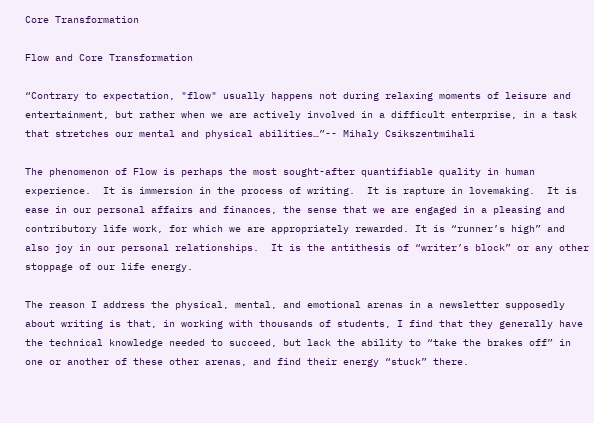Core Transformation

Flow and Core Transformation

“Contrary to expectation, "flow" usually happens not during relaxing moments of leisure and entertainment, but rather when we are actively involved in a difficult enterprise, in a task that stretches our mental and physical abilities…”-- Mihaly Csikszentmihali

The phenomenon of Flow is perhaps the most sought-after quantifiable quality in human experience.  It is immersion in the process of writing.  It is rapture in lovemaking.  It is ease in our personal affairs and finances, the sense that we are engaged in a pleasing and contributory life work, for which we are appropriately rewarded. It is “runner’s high” and also joy in our personal relationships.  It is the antithesis of “writer’s block” or any other stoppage of our life energy.

The reason I address the physical, mental, and emotional arenas in a newsletter supposedly about writing is that, in working with thousands of students, I find that they generally have the technical knowledge needed to succeed, but lack the ability to “take the brakes off” in one or another of these other arenas, and find their energy “stuck” there.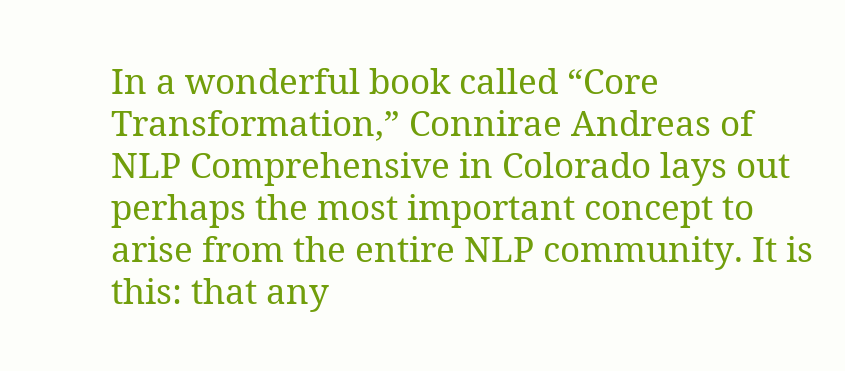In a wonderful book called “Core Transformation,” Connirae Andreas of NLP Comprehensive in Colorado lays out perhaps the most important concept to arise from the entire NLP community. It is this: that any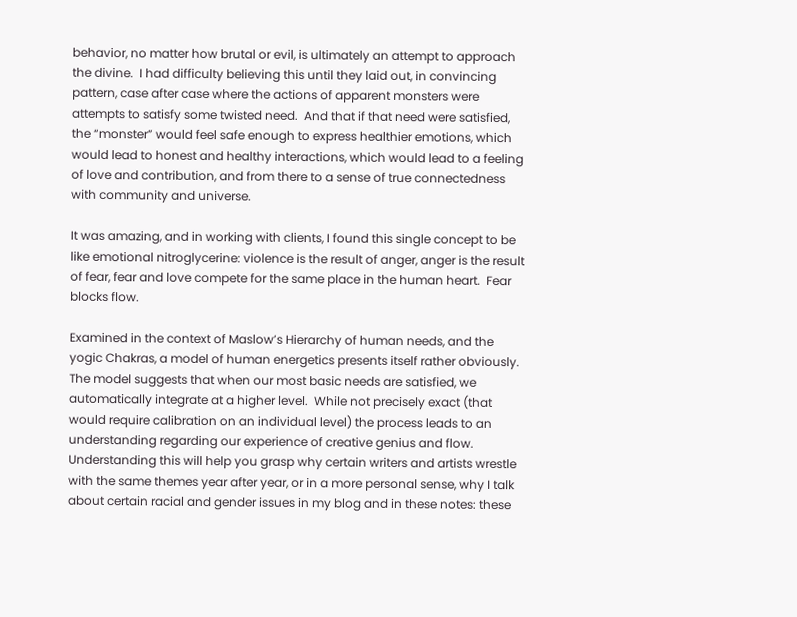behavior, no matter how brutal or evil, is ultimately an attempt to approach the divine.  I had difficulty believing this until they laid out, in convincing pattern, case after case where the actions of apparent monsters were attempts to satisfy some twisted need.  And that if that need were satisfied, the “monster” would feel safe enough to express healthier emotions, which would lead to honest and healthy interactions, which would lead to a feeling of love and contribution, and from there to a sense of true connectedness with community and universe.

It was amazing, and in working with clients, I found this single concept to be like emotional nitroglycerine: violence is the result of anger, anger is the result of fear, fear and love compete for the same place in the human heart.  Fear blocks flow.

Examined in the context of Maslow’s Hierarchy of human needs, and the yogic Chakras, a model of human energetics presents itself rather obviously.  The model suggests that when our most basic needs are satisfied, we automatically integrate at a higher level.  While not precisely exact (that would require calibration on an individual level) the process leads to an understanding regarding our experience of creative genius and flow.  Understanding this will help you grasp why certain writers and artists wrestle with the same themes year after year, or in a more personal sense, why I talk about certain racial and gender issues in my blog and in these notes: these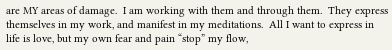are MY areas of damage.  I am working with them and through them.  They express themselves in my work, and manifest in my meditations.  All I want to express in life is love, but my own fear and pain “stop” my flow,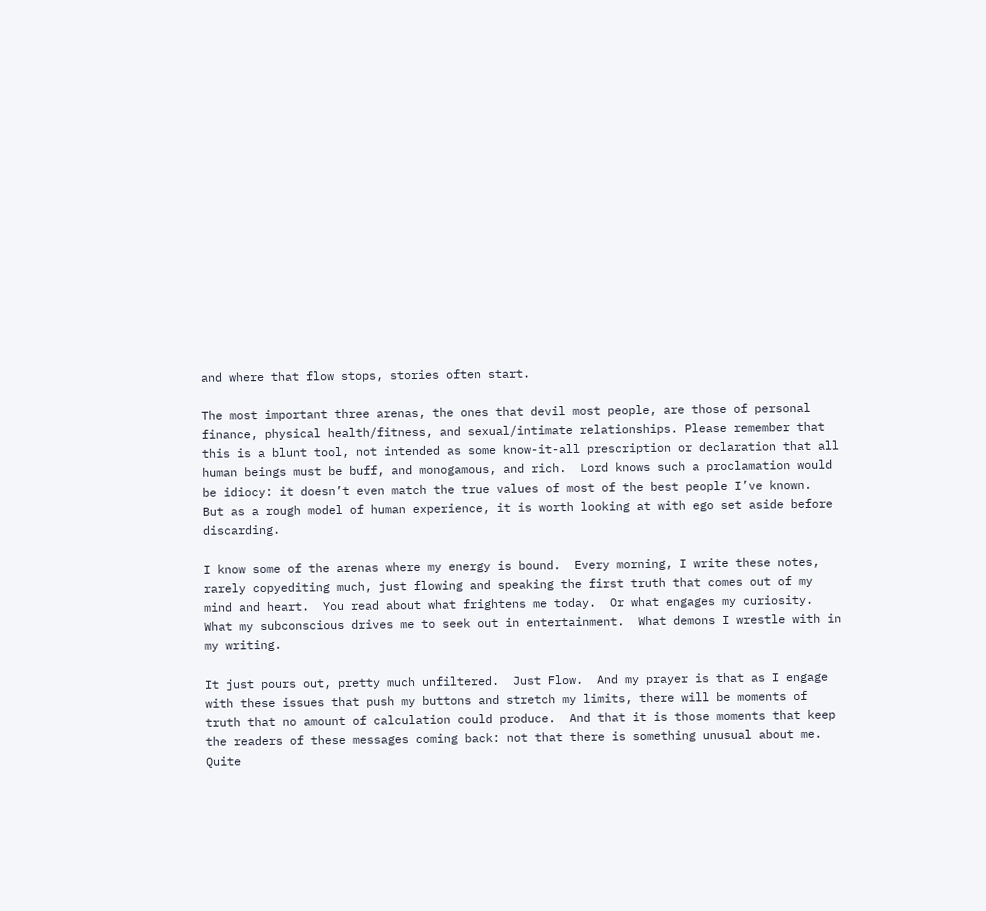and where that flow stops, stories often start.

The most important three arenas, the ones that devil most people, are those of personal finance, physical health/fitness, and sexual/intimate relationships. Please remember that this is a blunt tool, not intended as some know-it-all prescription or declaration that all human beings must be buff, and monogamous, and rich.  Lord knows such a proclamation would be idiocy: it doesn’t even match the true values of most of the best people I’ve known.  But as a rough model of human experience, it is worth looking at with ego set aside before discarding.

I know some of the arenas where my energy is bound.  Every morning, I write these notes, rarely copyediting much, just flowing and speaking the first truth that comes out of my mind and heart.  You read about what frightens me today.  Or what engages my curiosity.  What my subconscious drives me to seek out in entertainment.  What demons I wrestle with in my writing.

It just pours out, pretty much unfiltered.  Just Flow.  And my prayer is that as I engage with these issues that push my buttons and stretch my limits, there will be moments of truth that no amount of calculation could produce.  And that it is those moments that keep the readers of these messages coming back: not that there is something unusual about me.  Quite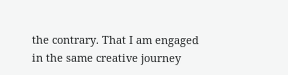the contrary. That I am engaged in the same creative journey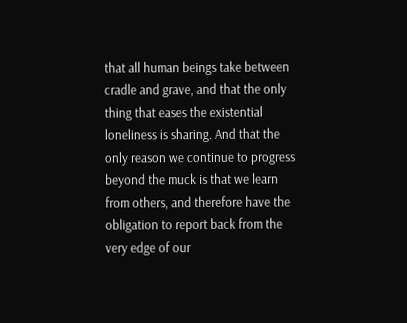that all human beings take between cradle and grave, and that the only thing that eases the existential loneliness is sharing. And that the only reason we continue to progress beyond the muck is that we learn from others, and therefore have the obligation to report back from the very edge of our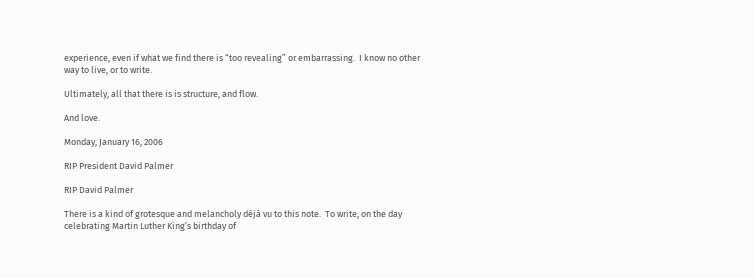experience, even if what we find there is “too revealing” or embarrassing.  I know no other way to live, or to write.

Ultimately, all that there is is structure, and flow.

And love.

Monday, January 16, 2006

RIP President David Palmer

RIP David Palmer

There is a kind of grotesque and melancholy déjà vu to this note.  To write, on the day celebrating Martin Luther King’s birthday of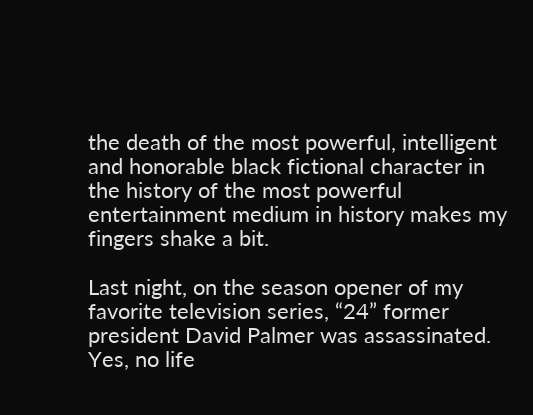the death of the most powerful, intelligent and honorable black fictional character in the history of the most powerful entertainment medium in history makes my fingers shake a bit.

Last night, on the season opener of my favorite television series, “24” former president David Palmer was assassinated.  Yes, no life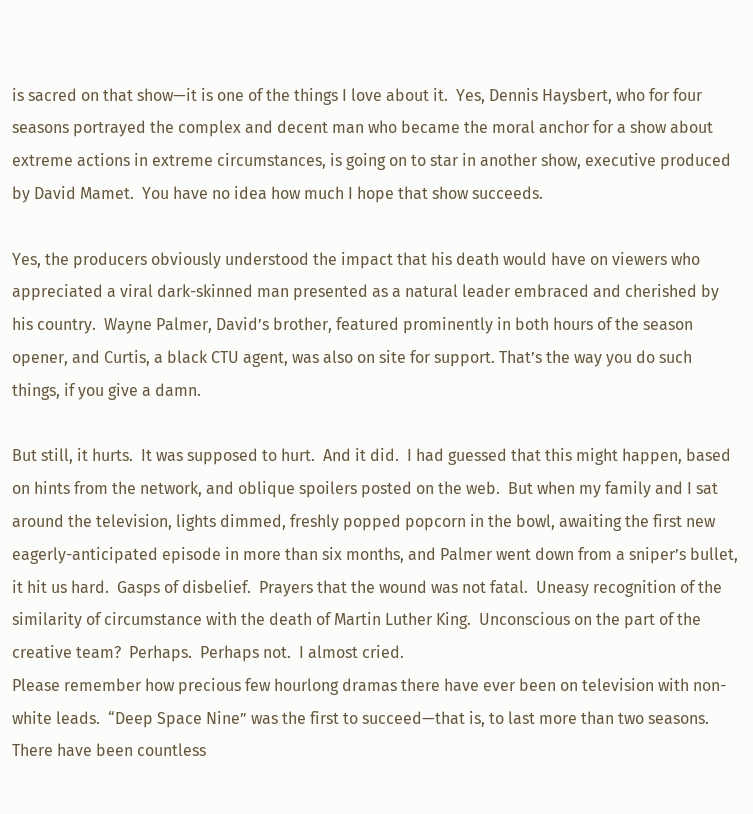is sacred on that show—it is one of the things I love about it.  Yes, Dennis Haysbert, who for four seasons portrayed the complex and decent man who became the moral anchor for a show about extreme actions in extreme circumstances, is going on to star in another show, executive produced by David Mamet.  You have no idea how much I hope that show succeeds.

Yes, the producers obviously understood the impact that his death would have on viewers who appreciated a viral dark-skinned man presented as a natural leader embraced and cherished by his country.  Wayne Palmer, David’s brother, featured prominently in both hours of the season opener, and Curtis, a black CTU agent, was also on site for support. That’s the way you do such things, if you give a damn.

But still, it hurts.  It was supposed to hurt.  And it did.  I had guessed that this might happen, based on hints from the network, and oblique spoilers posted on the web.  But when my family and I sat around the television, lights dimmed, freshly popped popcorn in the bowl, awaiting the first new eagerly-anticipated episode in more than six months, and Palmer went down from a sniper’s bullet, it hit us hard.  Gasps of disbelief.  Prayers that the wound was not fatal.  Uneasy recognition of the similarity of circumstance with the death of Martin Luther King.  Unconscious on the part of the creative team?  Perhaps.  Perhaps not.  I almost cried.
Please remember how precious few hourlong dramas there have ever been on television with non-white leads.  “Deep Space Nine” was the first to succeed—that is, to last more than two seasons.  There have been countless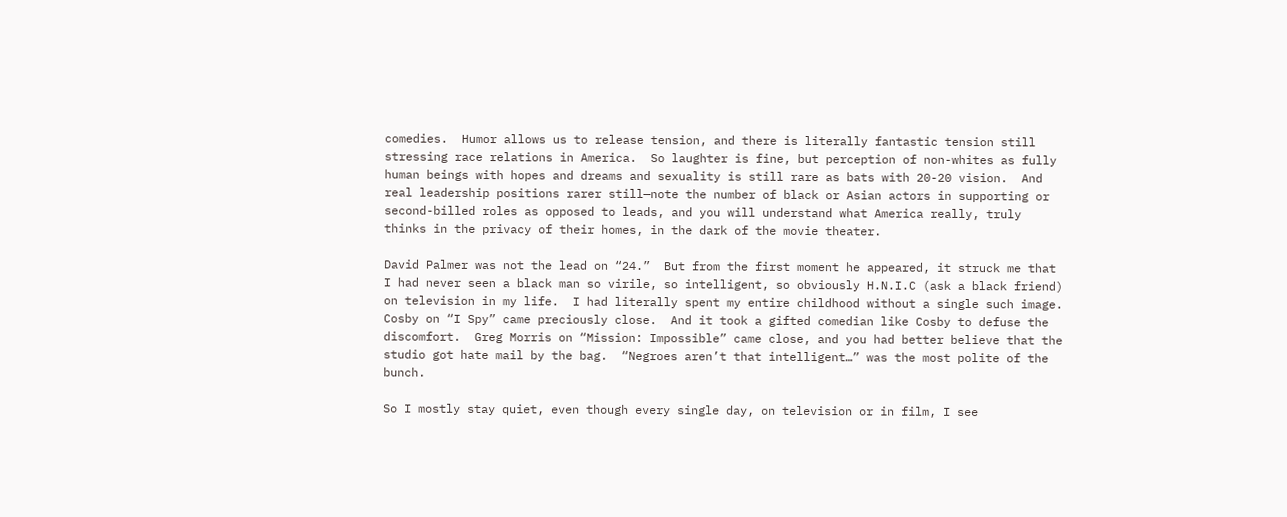comedies.  Humor allows us to release tension, and there is literally fantastic tension still stressing race relations in America.  So laughter is fine, but perception of non-whites as fully human beings with hopes and dreams and sexuality is still rare as bats with 20-20 vision.  And real leadership positions rarer still—note the number of black or Asian actors in supporting or second-billed roles as opposed to leads, and you will understand what America really, truly thinks in the privacy of their homes, in the dark of the movie theater.

David Palmer was not the lead on “24.”  But from the first moment he appeared, it struck me that I had never seen a black man so virile, so intelligent, so obviously H.N.I.C (ask a black friend) on television in my life.  I had literally spent my entire childhood without a single such image.  Cosby on “I Spy” came preciously close.  And it took a gifted comedian like Cosby to defuse the discomfort.  Greg Morris on “Mission: Impossible” came close, and you had better believe that the studio got hate mail by the bag.  “Negroes aren’t that intelligent…” was the most polite of the bunch.

So I mostly stay quiet, even though every single day, on television or in film, I see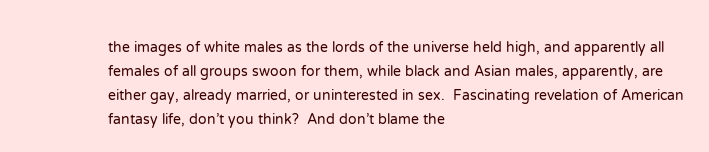the images of white males as the lords of the universe held high, and apparently all females of all groups swoon for them, while black and Asian males, apparently, are either gay, already married, or uninterested in sex.  Fascinating revelation of American fantasy life, don’t you think?  And don’t blame the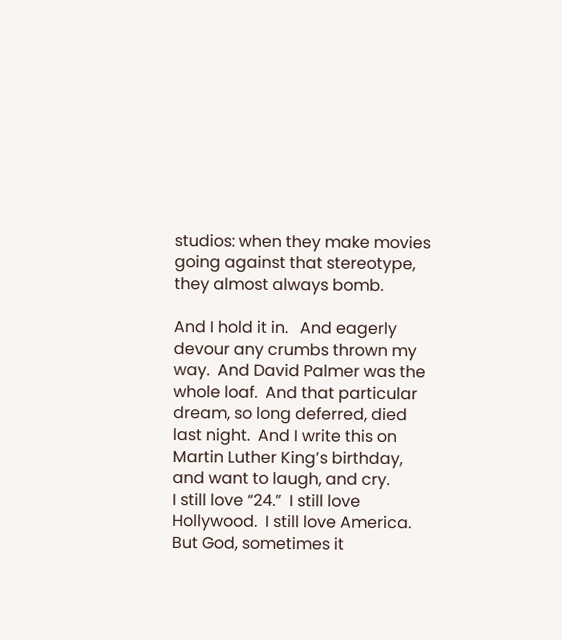studios: when they make movies going against that stereotype, they almost always bomb.

And I hold it in.   And eagerly devour any crumbs thrown my way.  And David Palmer was the whole loaf.  And that particular dream, so long deferred, died last night.  And I write this on Martin Luther King’s birthday, and want to laugh, and cry.
I still love “24.”  I still love Hollywood.  I still love America.  But God, sometimes it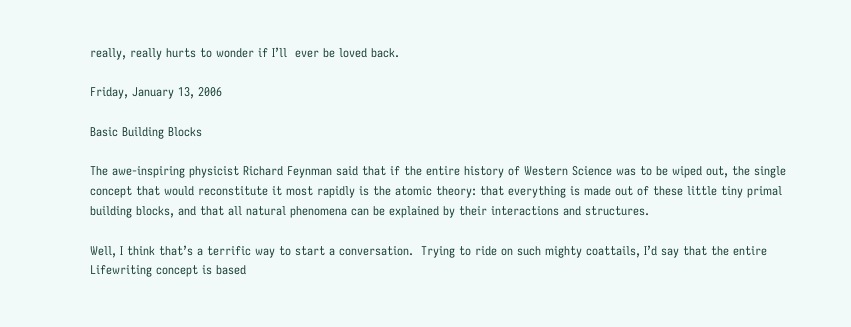really, really hurts to wonder if I’ll  ever be loved back.

Friday, January 13, 2006

Basic Building Blocks

The awe-inspiring physicist Richard Feynman said that if the entire history of Western Science was to be wiped out, the single concept that would reconstitute it most rapidly is the atomic theory: that everything is made out of these little tiny primal building blocks, and that all natural phenomena can be explained by their interactions and structures.

Well, I think that’s a terrific way to start a conversation.  Trying to ride on such mighty coattails, I’d say that the entire Lifewriting concept is based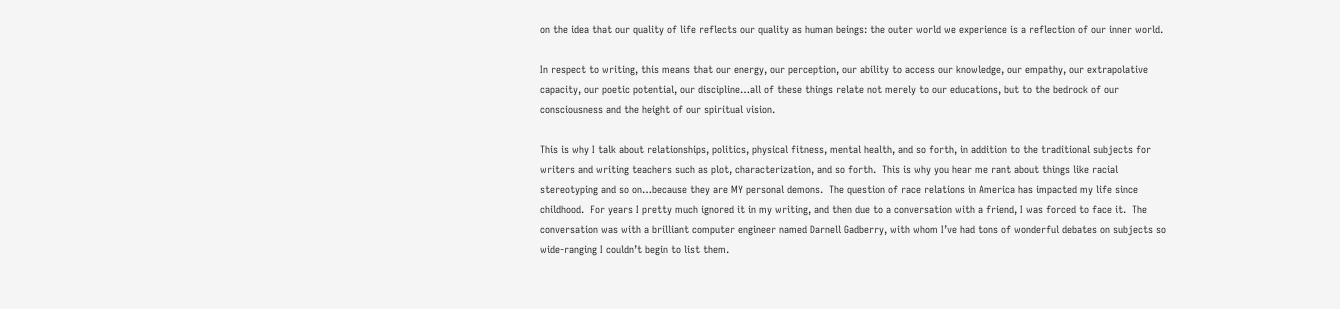on the idea that our quality of life reflects our quality as human beings: the outer world we experience is a reflection of our inner world.

In respect to writing, this means that our energy, our perception, our ability to access our knowledge, our empathy, our extrapolative capacity, our poetic potential, our discipline…all of these things relate not merely to our educations, but to the bedrock of our consciousness and the height of our spiritual vision.

This is why I talk about relationships, politics, physical fitness, mental health, and so forth, in addition to the traditional subjects for writers and writing teachers such as plot, characterization, and so forth.  This is why you hear me rant about things like racial stereotyping and so on…because they are MY personal demons.  The question of race relations in America has impacted my life since childhood.  For years I pretty much ignored it in my writing, and then due to a conversation with a friend, I was forced to face it.  The conversation was with a brilliant computer engineer named Darnell Gadberry, with whom I’ve had tons of wonderful debates on subjects so wide-ranging I couldn’t begin to list them.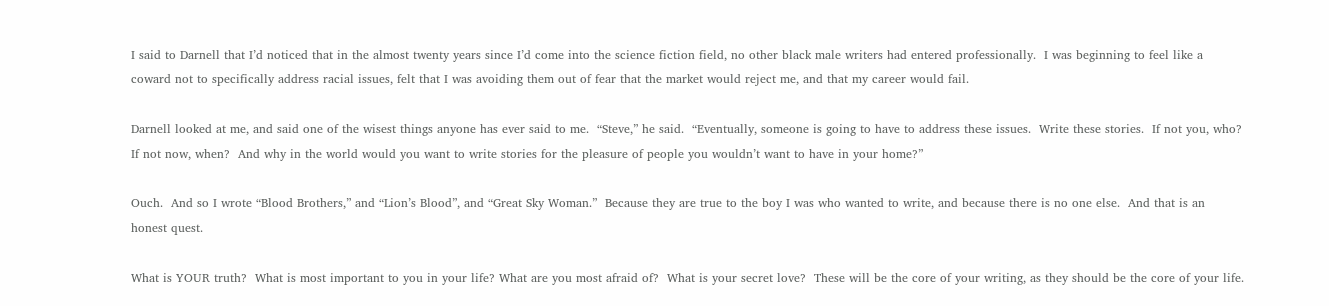I said to Darnell that I’d noticed that in the almost twenty years since I’d come into the science fiction field, no other black male writers had entered professionally.  I was beginning to feel like a coward not to specifically address racial issues, felt that I was avoiding them out of fear that the market would reject me, and that my career would fail.

Darnell looked at me, and said one of the wisest things anyone has ever said to me.  “Steve,” he said.  “Eventually, someone is going to have to address these issues.  Write these stories.  If not you, who?  If not now, when?  And why in the world would you want to write stories for the pleasure of people you wouldn’t want to have in your home?”

Ouch.  And so I wrote “Blood Brothers,” and “Lion’s Blood”, and “Great Sky Woman.”  Because they are true to the boy I was who wanted to write, and because there is no one else.  And that is an honest quest.

What is YOUR truth?  What is most important to you in your life? What are you most afraid of?  What is your secret love?  These will be the core of your writing, as they should be the core of your life.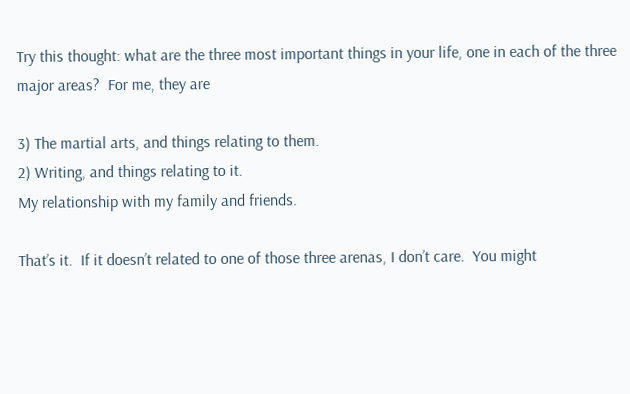Try this thought: what are the three most important things in your life, one in each of the three major areas?  For me, they are

3) The martial arts, and things relating to them.
2) Writing, and things relating to it.
My relationship with my family and friends.

That’s it.  If it doesn’t related to one of those three arenas, I don’t care.  You might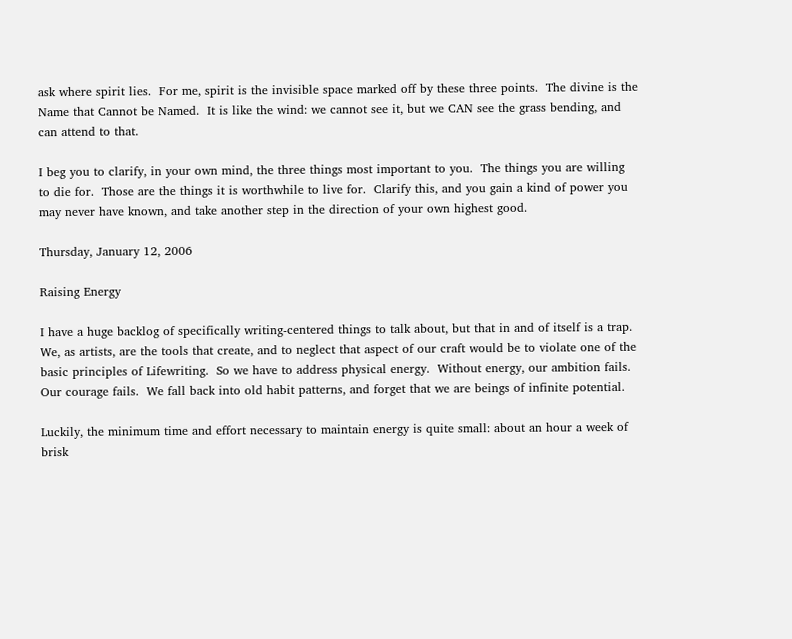ask where spirit lies.  For me, spirit is the invisible space marked off by these three points.  The divine is the Name that Cannot be Named.  It is like the wind: we cannot see it, but we CAN see the grass bending, and can attend to that.

I beg you to clarify, in your own mind, the three things most important to you.  The things you are willing to die for.  Those are the things it is worthwhile to live for.  Clarify this, and you gain a kind of power you may never have known, and take another step in the direction of your own highest good.

Thursday, January 12, 2006

Raising Energy

I have a huge backlog of specifically writing-centered things to talk about, but that in and of itself is a trap.  We, as artists, are the tools that create, and to neglect that aspect of our craft would be to violate one of the basic principles of Lifewriting.  So we have to address physical energy.  Without energy, our ambition fails.  Our courage fails.  We fall back into old habit patterns, and forget that we are beings of infinite potential.

Luckily, the minimum time and effort necessary to maintain energy is quite small: about an hour a week of brisk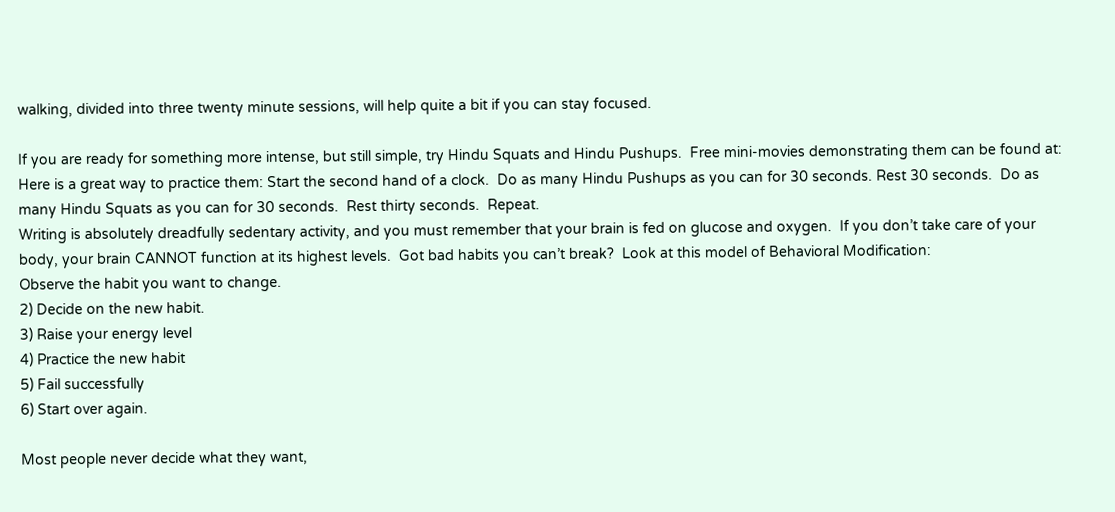walking, divided into three twenty minute sessions, will help quite a bit if you can stay focused.

If you are ready for something more intense, but still simple, try Hindu Squats and Hindu Pushups.  Free mini-movies demonstrating them can be found at:
Here is a great way to practice them: Start the second hand of a clock.  Do as many Hindu Pushups as you can for 30 seconds. Rest 30 seconds.  Do as many Hindu Squats as you can for 30 seconds.  Rest thirty seconds.  Repeat.
Writing is absolutely dreadfully sedentary activity, and you must remember that your brain is fed on glucose and oxygen.  If you don’t take care of your body, your brain CANNOT function at its highest levels.  Got bad habits you can’t break?  Look at this model of Behavioral Modification:
Observe the habit you want to change.
2) Decide on the new habit.
3) Raise your energy level
4) Practice the new habit
5) Fail successfully
6) Start over again.

Most people never decide what they want,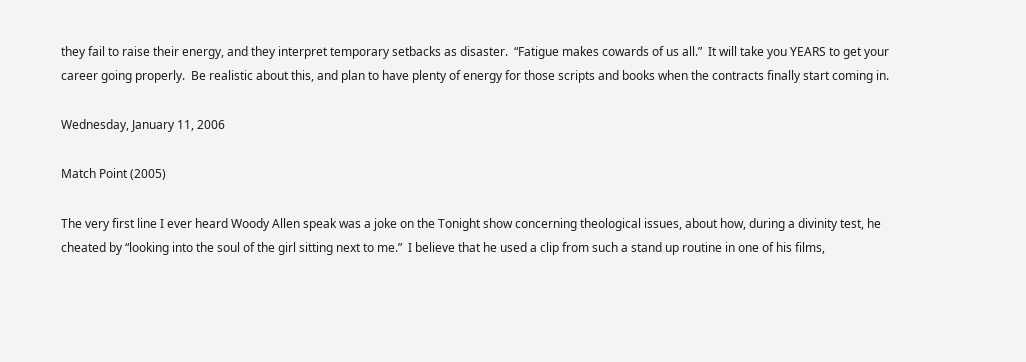they fail to raise their energy, and they interpret temporary setbacks as disaster.  “Fatigue makes cowards of us all.”  It will take you YEARS to get your career going properly.  Be realistic about this, and plan to have plenty of energy for those scripts and books when the contracts finally start coming in.

Wednesday, January 11, 2006

Match Point (2005)

The very first line I ever heard Woody Allen speak was a joke on the Tonight show concerning theological issues, about how, during a divinity test, he cheated by “looking into the soul of the girl sitting next to me.”  I believe that he used a clip from such a stand up routine in one of his films,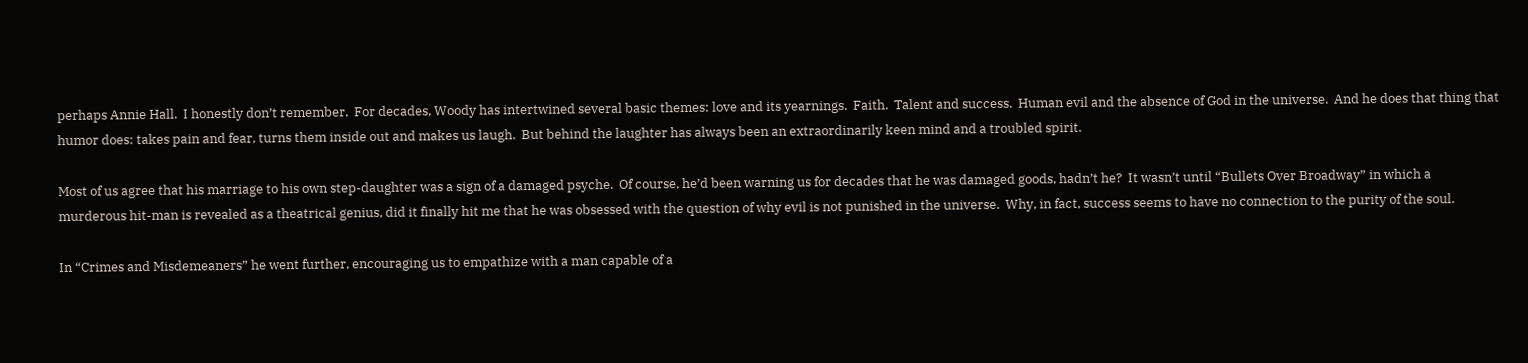perhaps Annie Hall.  I honestly don’t remember.  For decades, Woody has intertwined several basic themes: love and its yearnings.  Faith.  Talent and success.  Human evil and the absence of God in the universe.  And he does that thing that humor does: takes pain and fear, turns them inside out and makes us laugh.  But behind the laughter has always been an extraordinarily keen mind and a troubled spirit.

Most of us agree that his marriage to his own step-daughter was a sign of a damaged psyche.  Of course, he’d been warning us for decades that he was damaged goods, hadn’t he?  It wasn’t until “Bullets Over Broadway” in which a murderous hit-man is revealed as a theatrical genius, did it finally hit me that he was obsessed with the question of why evil is not punished in the universe.  Why, in fact, success seems to have no connection to the purity of the soul.

In “Crimes and Misdemeaners” he went further, encouraging us to empathize with a man capable of a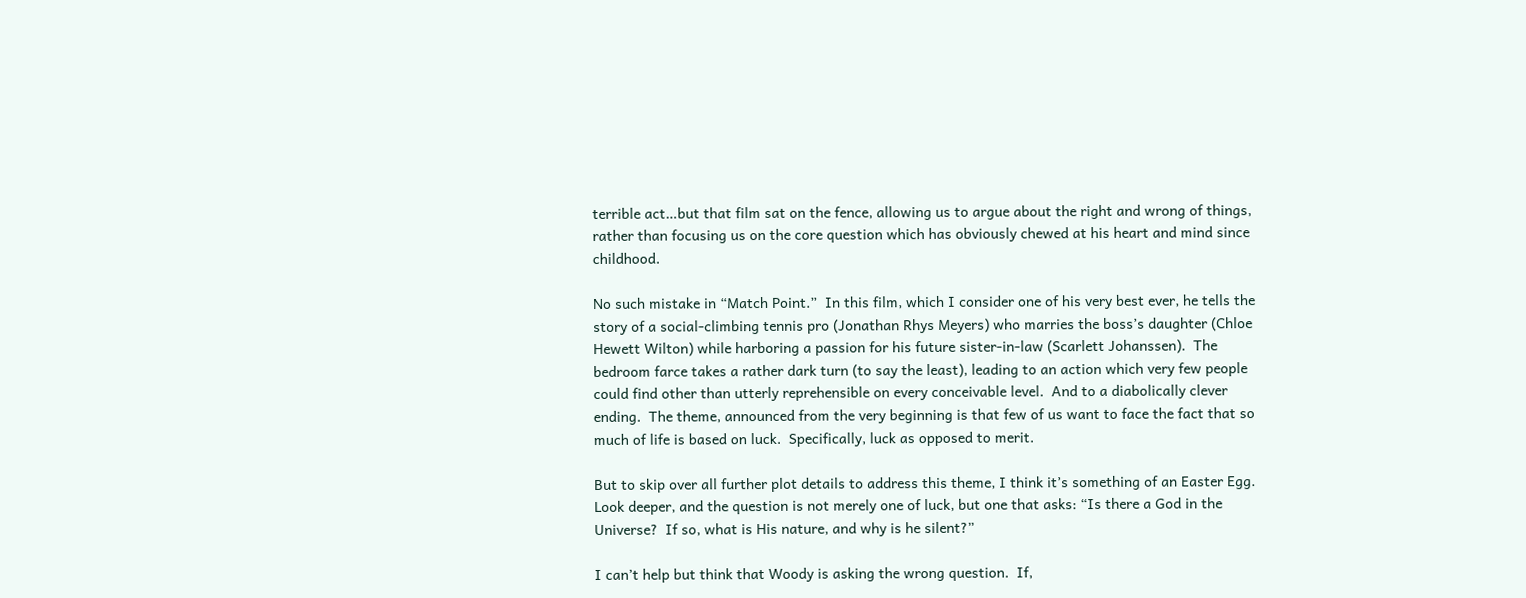terrible act…but that film sat on the fence, allowing us to argue about the right and wrong of things, rather than focusing us on the core question which has obviously chewed at his heart and mind since childhood.

No such mistake in “Match Point.”  In this film, which I consider one of his very best ever, he tells the story of a social-climbing tennis pro (Jonathan Rhys Meyers) who marries the boss’s daughter (Chloe Hewett Wilton) while harboring a passion for his future sister-in-law (Scarlett Johanssen).  The bedroom farce takes a rather dark turn (to say the least), leading to an action which very few people could find other than utterly reprehensible on every conceivable level.  And to a diabolically clever ending.  The theme, announced from the very beginning is that few of us want to face the fact that so much of life is based on luck.  Specifically, luck as opposed to merit.

But to skip over all further plot details to address this theme, I think it’s something of an Easter Egg.  Look deeper, and the question is not merely one of luck, but one that asks: “Is there a God in the Universe?  If so, what is His nature, and why is he silent?”

I can’t help but think that Woody is asking the wrong question.  If,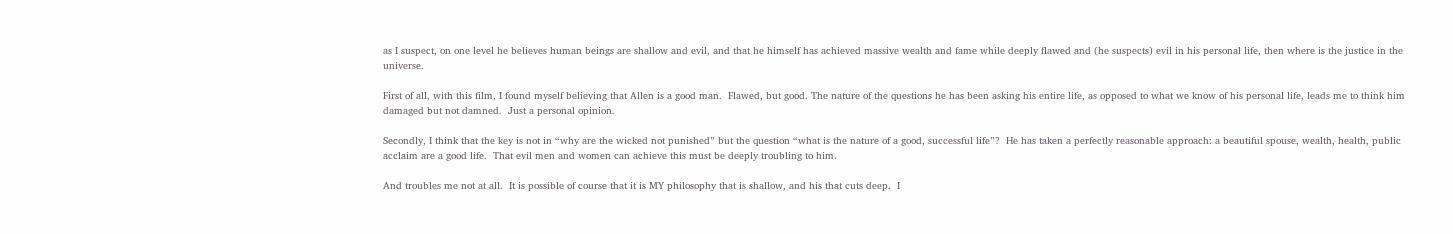as I suspect, on one level he believes human beings are shallow and evil, and that he himself has achieved massive wealth and fame while deeply flawed and (he suspects) evil in his personal life, then where is the justice in the universe.

First of all, with this film, I found myself believing that Allen is a good man.  Flawed, but good. The nature of the questions he has been asking his entire life, as opposed to what we know of his personal life, leads me to think him damaged but not damned.  Just a personal opinion.

Secondly, I think that the key is not in “why are the wicked not punished” but the question “what is the nature of a good, successful life”?  He has taken a perfectly reasonable approach: a beautiful spouse, wealth, health, public acclaim are a good life.  That evil men and women can achieve this must be deeply troubling to him.

And troubles me not at all.  It is possible of course that it is MY philosophy that is shallow, and his that cuts deep.  I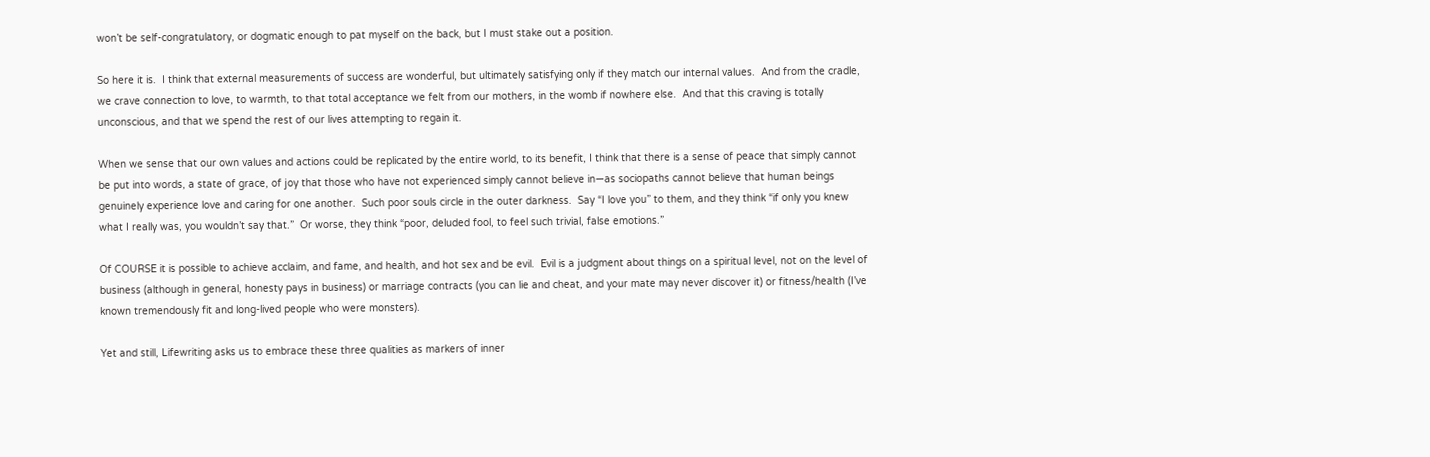won’t be self-congratulatory, or dogmatic enough to pat myself on the back, but I must stake out a position.

So here it is.  I think that external measurements of success are wonderful, but ultimately satisfying only if they match our internal values.  And from the cradle, we crave connection to love, to warmth, to that total acceptance we felt from our mothers, in the womb if nowhere else.  And that this craving is totally unconscious, and that we spend the rest of our lives attempting to regain it.

When we sense that our own values and actions could be replicated by the entire world, to its benefit, I think that there is a sense of peace that simply cannot be put into words, a state of grace, of joy that those who have not experienced simply cannot believe in—as sociopaths cannot believe that human beings genuinely experience love and caring for one another.  Such poor souls circle in the outer darkness.  Say “I love you” to them, and they think “if only you knew what I really was, you wouldn’t say that.”  Or worse, they think “poor, deluded fool, to feel such trivial, false emotions.”

Of COURSE it is possible to achieve acclaim, and fame, and health, and hot sex and be evil.  Evil is a judgment about things on a spiritual level, not on the level of business (although in general, honesty pays in business) or marriage contracts (you can lie and cheat, and your mate may never discover it) or fitness/health (I’ve known tremendously fit and long-lived people who were monsters).

Yet and still, Lifewriting asks us to embrace these three qualities as markers of inner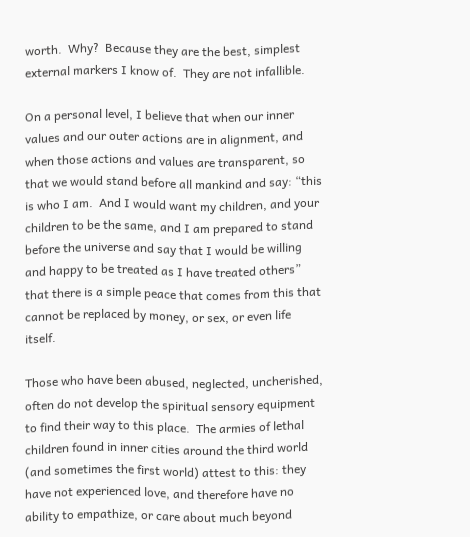worth.  Why?  Because they are the best, simplest external markers I know of.  They are not infallible.

On a personal level, I believe that when our inner values and our outer actions are in alignment, and when those actions and values are transparent, so that we would stand before all mankind and say: “this is who I am.  And I would want my children, and your children to be the same, and I am prepared to stand before the universe and say that I would be willing and happy to be treated as I have treated others” that there is a simple peace that comes from this that cannot be replaced by money, or sex, or even life itself.

Those who have been abused, neglected, uncherished, often do not develop the spiritual sensory equipment to find their way to this place.  The armies of lethal children found in inner cities around the third world (and sometimes the first world) attest to this: they have not experienced love, and therefore have no ability to empathize, or care about much beyond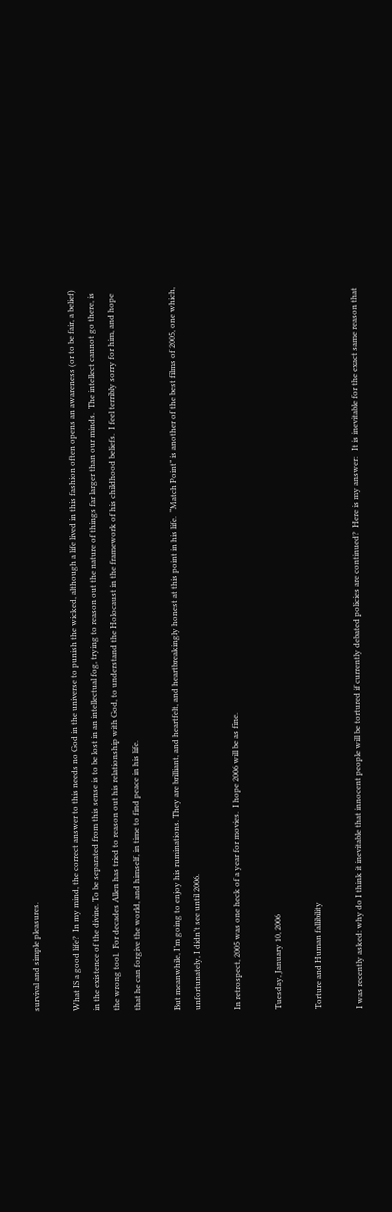survival and simple pleasures.

What IS a good life?  In my mind, the correct answer to this needs no God in the universe to punish the wicked, although a life lived in this fashion often opens an awareness (or to be fair, a belief) in the existence of the divine. To be separated from this sense is to be lost in an intellectual fog, trying to reason out the nature of things far larger than our minds.  The intellect cannot go there, is the wrong tool.  For decades Allen has tried to reason out his relationship with God, to understand the Holocaust in the framework of his childhood beliefs.  I feel terribly sorry for him, and hope that he can forgive the world, and himself, in time to find peace in his life.

But meanwhile, I’m going to enjoy his ruminations. They are brilliant, and heartfelt, and heartbreakingly honest at this point in his life.  “Match Point” is another of the best films of 2005, one which, unfortunately, I didn’t see until 2006.

In retrospect, 2005 was one heck of a year for movies.  I hope 2006 will be as fine.

Tuesday, January 10, 2006

Torture and Human fallibility

I was recently asked: why do I think it inevitable that innocent people will be tortured if currently debated policies are continued?  Here is my answer:   It is inevitable for the exact same reason that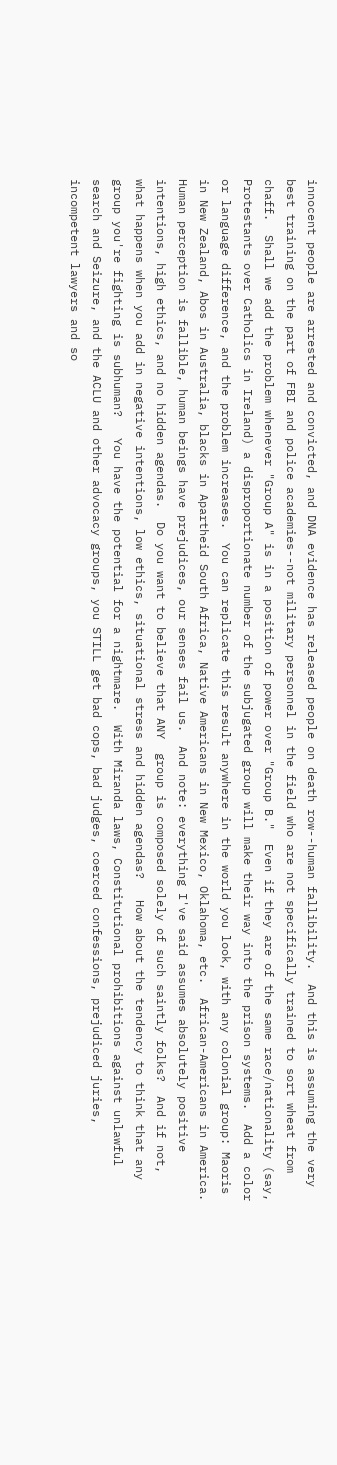innocent people are arrested and convicted, and DNA evidence has released people on death row--human fallibility.  And this is assuming the very best training on the part of FBI and police academies--not military personnel in the field who are not specifically trained to sort wheat from chaff.  Shall we add the problem whenever "Group A" is in a position of power over "Group B."  Even if they are of the same race/nationality (say, Protestants over Catholics in Ireland) a disproportionate number of the subjugated group will make their way into the prison systems.  Add a color or language difference, and the problem increases.  You can replicate this result anywhere in the world you look, with any colonial group: Maoris in New Zealand, Abos in Australia, blacks in Apartheid South Africa, Native Americans in New Mexico, Oklahoma, etc.  African-Americans in America.  Human perception is fallible, human beings have prejudices, our senses fail us.  And note: everything I've said assumes absolutely positive intentions, high ethics, and no hidden agendas.  Do you want to believe that ANY  group is composed solely of such saintly folks?  And if not, what happens when you add in negative intentions, low ethics, situational stress and hidden agendas?   How about the tendency to think that any group you're fighting is subhuman?   You have the potential for a nightmare.  With Miranda laws, Constitutional prohibitions against unlawful search and Seizure, and the ACLU and other advocacy groups, you STILL get bad cops, bad judges, coerced confessions, prejudiced juries, incompetent lawyers and so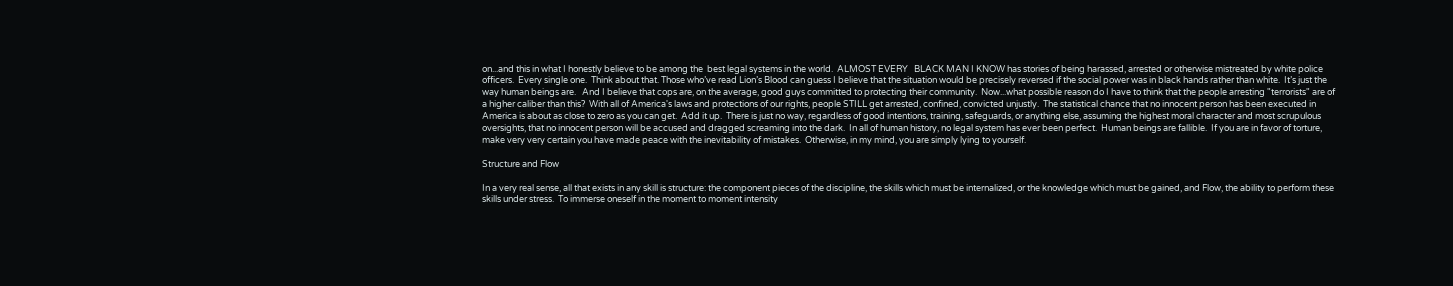on...and this in what I honestly believe to be among the  best legal systems in the world.  ALMOST EVERY   BLACK MAN I KNOW has stories of being harassed, arrested or otherwise mistreated by white police officers.  Every single one.  Think about that. Those who’ve read Lion’s Blood can guess I believe that the situation would be precisely reversed if the social power was in black hands rather than white.  It’s just the way human beings are.   And I believe that cops are, on the average, good guys committed to protecting their community.  Now...what possible reason do I have to think that the people arresting "terrorists" are of a higher caliber than this?  With all of America's laws and protections of our rights, people STILL get arrested, confined, convicted unjustly.  The statistical chance that no innocent person has been executed in America is about as close to zero as you can get.  Add it up.  There is just no way, regardless of good intentions, training, safeguards, or anything else, assuming the highest moral character and most scrupulous oversights, that no innocent person will be accused and dragged screaming into the dark.  In all of human history, no legal system has ever been perfect.  Human beings are fallible.  If you are in favor of torture, make very very certain you have made peace with the inevitability of mistakes.  Otherwise, in my mind, you are simply lying to yourself.

Structure and Flow

In a very real sense, all that exists in any skill is structure: the component pieces of the discipline, the skills which must be internalized, or the knowledge which must be gained, and Flow, the ability to perform these skills under stress.  To immerse oneself in the moment to moment intensity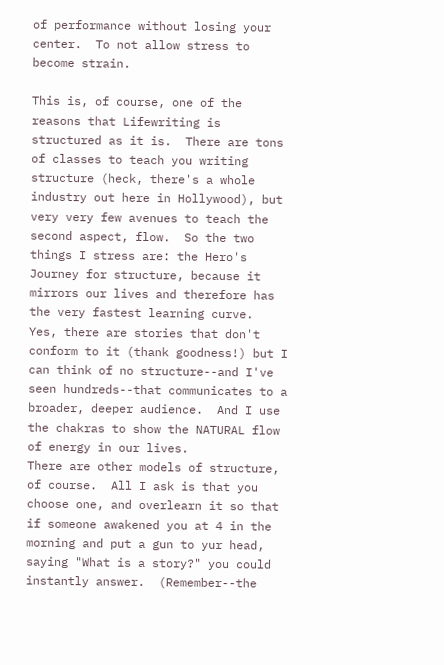of performance without losing your center.  To not allow stress to become strain.

This is, of course, one of the reasons that Lifewriting is structured as it is.  There are tons of classes to teach you writing structure (heck, there's a whole industry out here in Hollywood), but very very few avenues to teach the second aspect, flow.  So the two things I stress are: the Hero's Journey for structure, because it mirrors our lives and therefore has the very fastest learning curve.  Yes, there are stories that don't conform to it (thank goodness!) but I can think of no structure--and I've seen hundreds--that communicates to a broader, deeper audience.  And I use the chakras to show the NATURAL flow of energy in our lives.
There are other models of structure, of course.  All I ask is that you choose one, and overlearn it so that if someone awakened you at 4 in the morning and put a gun to yur head, saying "What is a story?" you could instantly answer.  (Remember--the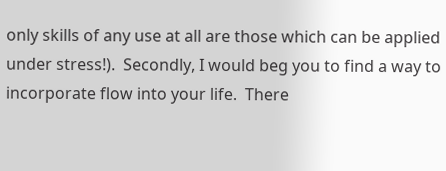only skills of any use at all are those which can be applied under stress!).  Secondly, I would beg you to find a way to incorporate flow into your life.  There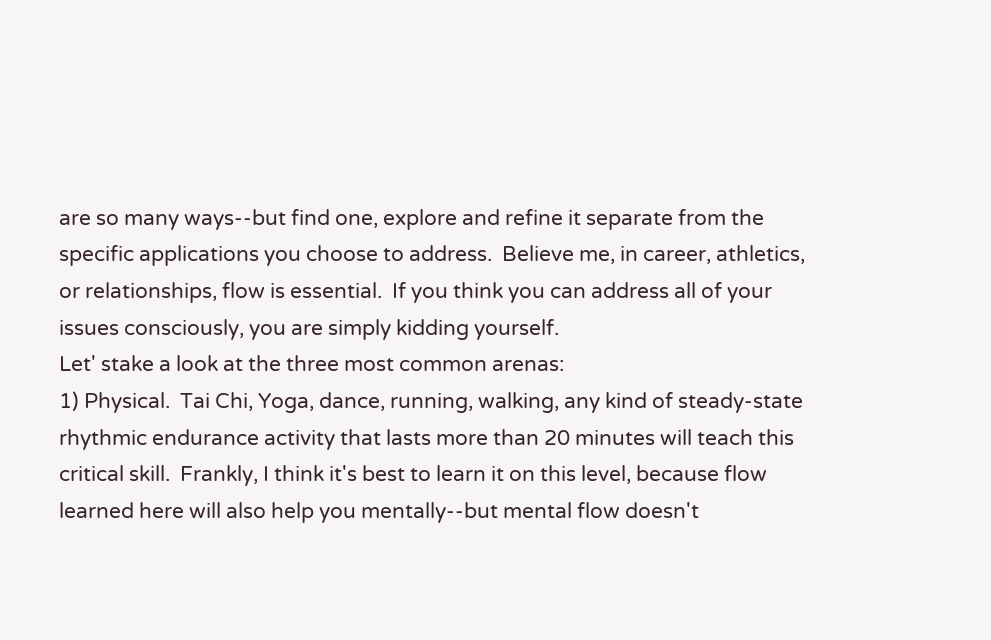are so many ways--but find one, explore and refine it separate from the specific applications you choose to address.  Believe me, in career, athletics, or relationships, flow is essential.  If you think you can address all of your issues consciously, you are simply kidding yourself.
Let' stake a look at the three most common arenas:
1) Physical.  Tai Chi, Yoga, dance, running, walking, any kind of steady-state rhythmic endurance activity that lasts more than 20 minutes will teach this critical skill.  Frankly, I think it's best to learn it on this level, because flow learned here will also help you mentally--but mental flow doesn't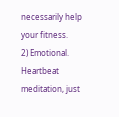necessarily help your fitness.
2) Emotional.  Heartbeat meditation, just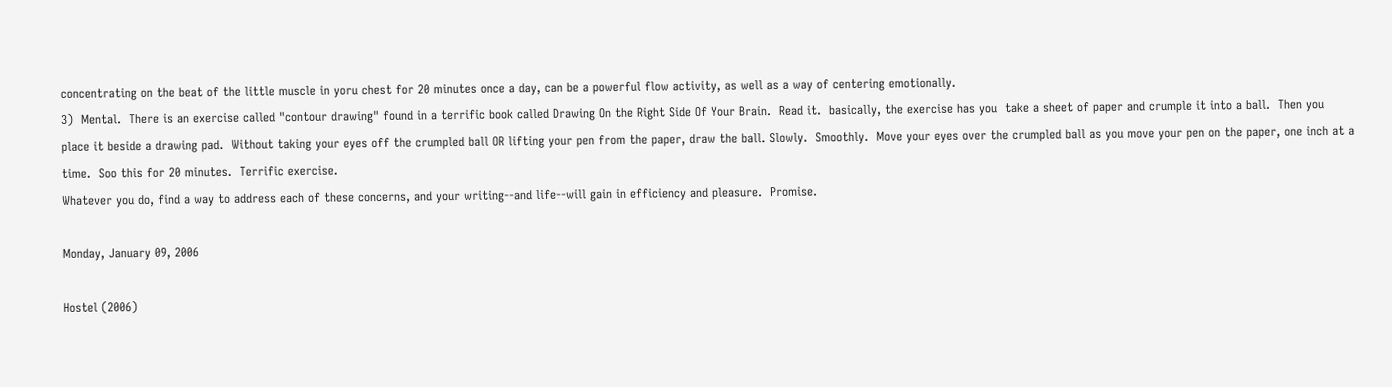concentrating on the beat of the little muscle in yoru chest for 20 minutes once a day, can be a powerful flow activity, as well as a way of centering emotionally.
3)  Mental.  There is an exercise called "contour drawing" found in a terrific book called Drawing On the Right Side Of Your Brain.  Read it.  basically, the exercise has you  take a sheet of paper and crumple it into a ball.  Then you place it beside a drawing pad.  Without taking your eyes off the crumpled ball OR lifting your pen from the paper, draw the ball. Slowly.  Smoothly.  Move your eyes over the crumpled ball as you move your pen on the paper, one inch at a time.  Soo this for 20 minutes.  Terrific exercise.
Whatever you do, find a way to address each of these concerns, and your writing--and life--will gain in efficiency and pleasure.  Promise.

Monday, January 09, 2006

Hostel (2006)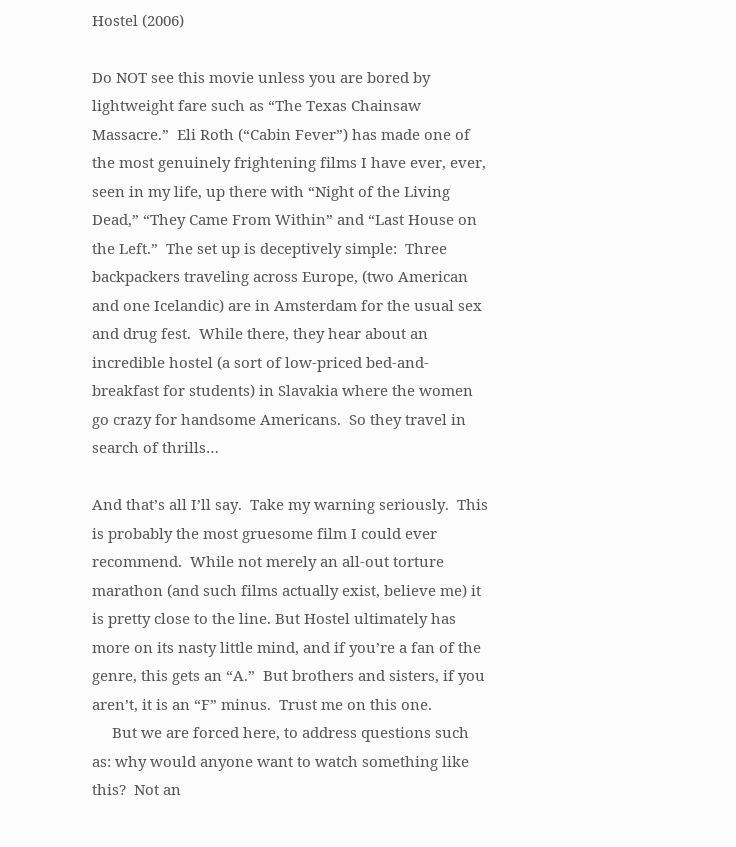Hostel (2006)

Do NOT see this movie unless you are bored by lightweight fare such as “The Texas Chainsaw Massacre.”  Eli Roth (“Cabin Fever”) has made one of the most genuinely frightening films I have ever, ever, seen in my life, up there with “Night of the Living Dead,” “They Came From Within” and “Last House on the Left.”  The set up is deceptively simple:  Three backpackers traveling across Europe, (two American and one Icelandic) are in Amsterdam for the usual sex and drug fest.  While there, they hear about an incredible hostel (a sort of low-priced bed-and-breakfast for students) in Slavakia where the women go crazy for handsome Americans.  So they travel in search of thrills…

And that’s all I’ll say.  Take my warning seriously.  This is probably the most gruesome film I could ever recommend.  While not merely an all-out torture marathon (and such films actually exist, believe me) it is pretty close to the line. But Hostel ultimately has more on its nasty little mind, and if you’re a fan of the genre, this gets an “A.”  But brothers and sisters, if you aren’t, it is an “F” minus.  Trust me on this one.
     But we are forced here, to address questions such as: why would anyone want to watch something like this?  Not an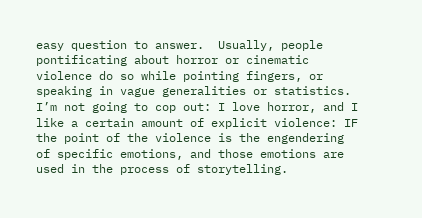easy question to answer.  Usually, people pontificating about horror or cinematic violence do so while pointing fingers, or speaking in vague generalities or statistics.  I’m not going to cop out: I love horror, and I like a certain amount of explicit violence: IF the point of the violence is the engendering of specific emotions, and those emotions are used in the process of storytelling.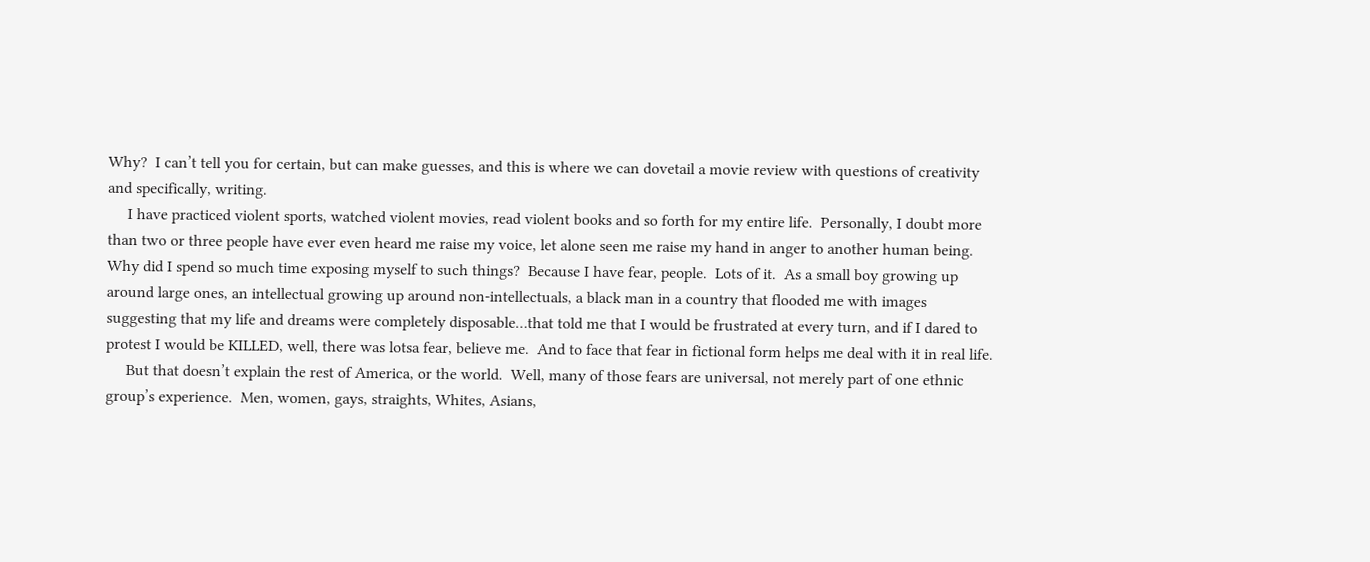Why?  I can’t tell you for certain, but can make guesses, and this is where we can dovetail a movie review with questions of creativity and specifically, writing.
     I have practiced violent sports, watched violent movies, read violent books and so forth for my entire life.  Personally, I doubt more than two or three people have ever even heard me raise my voice, let alone seen me raise my hand in anger to another human being.  Why did I spend so much time exposing myself to such things?  Because I have fear, people.  Lots of it.  As a small boy growing up around large ones, an intellectual growing up around non-intellectuals, a black man in a country that flooded me with images suggesting that my life and dreams were completely disposable…that told me that I would be frustrated at every turn, and if I dared to protest I would be KILLED, well, there was lotsa fear, believe me.  And to face that fear in fictional form helps me deal with it in real life.
     But that doesn’t explain the rest of America, or the world.  Well, many of those fears are universal, not merely part of one ethnic group’s experience.  Men, women, gays, straights, Whites, Asians,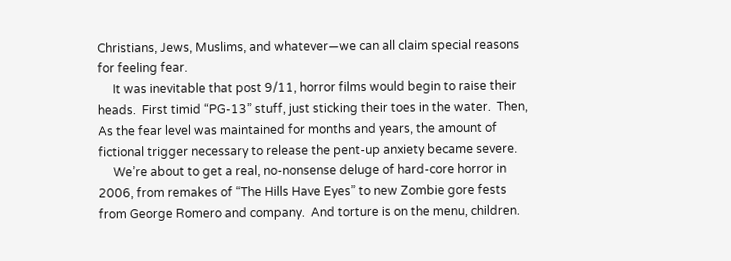Christians, Jews, Muslims, and whatever—we can all claim special reasons for feeling fear.
     It was inevitable that post 9/11, horror films would begin to raise their heads.  First timid “PG-13” stuff, just sticking their toes in the water.  Then, As the fear level was maintained for months and years, the amount of fictional trigger necessary to release the pent-up anxiety became severe.
     We’re about to get a real, no-nonsense deluge of hard-core horror in 2006, from remakes of “The Hills Have Eyes” to new Zombie gore fests from George Romero and company.  And torture is on the menu, children.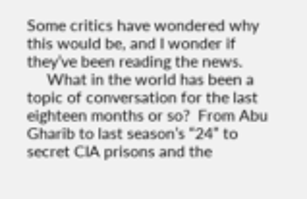Some critics have wondered why this would be, and I wonder if they’ve been reading the news.
     What in the world has been a topic of conversation for the last eighteen months or so?  From Abu Gharib to last season’s “24” to secret CIA prisons and the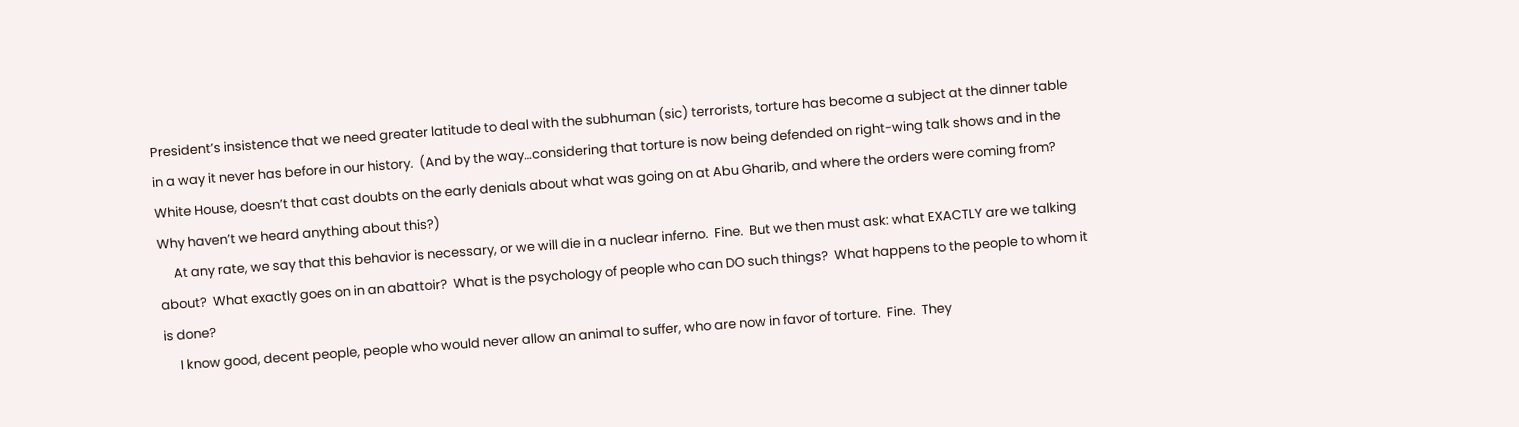President’s insistence that we need greater latitude to deal with the subhuman (sic) terrorists, torture has become a subject at the dinner table in a way it never has before in our history.  (And by the way…considering that torture is now being defended on right-wing talk shows and in the White House, doesn’t that cast doubts on the early denials about what was going on at Abu Gharib, and where the orders were coming from?  Why haven’t we heard anything about this?)
     At any rate, we say that this behavior is necessary, or we will die in a nuclear inferno.  Fine.  But we then must ask: what EXACTLY are we talking about?  What exactly goes on in an abattoir?  What is the psychology of people who can DO such things?  What happens to the people to whom it is done?
     I know good, decent people, people who would never allow an animal to suffer, who are now in favor of torture.  Fine.  They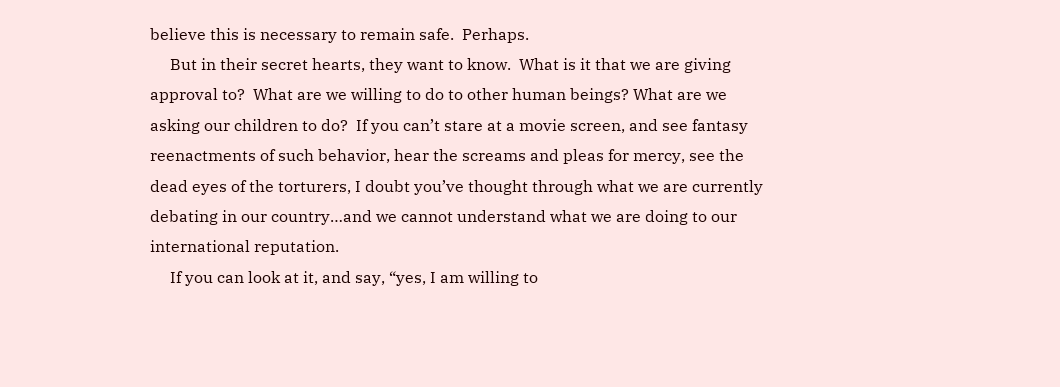believe this is necessary to remain safe.  Perhaps.
     But in their secret hearts, they want to know.  What is it that we are giving approval to?  What are we willing to do to other human beings? What are we asking our children to do?  If you can’t stare at a movie screen, and see fantasy reenactments of such behavior, hear the screams and pleas for mercy, see the dead eyes of the torturers, I doubt you’ve thought through what we are currently debating in our country…and we cannot understand what we are doing to our international reputation.
     If you can look at it, and say, “yes, I am willing to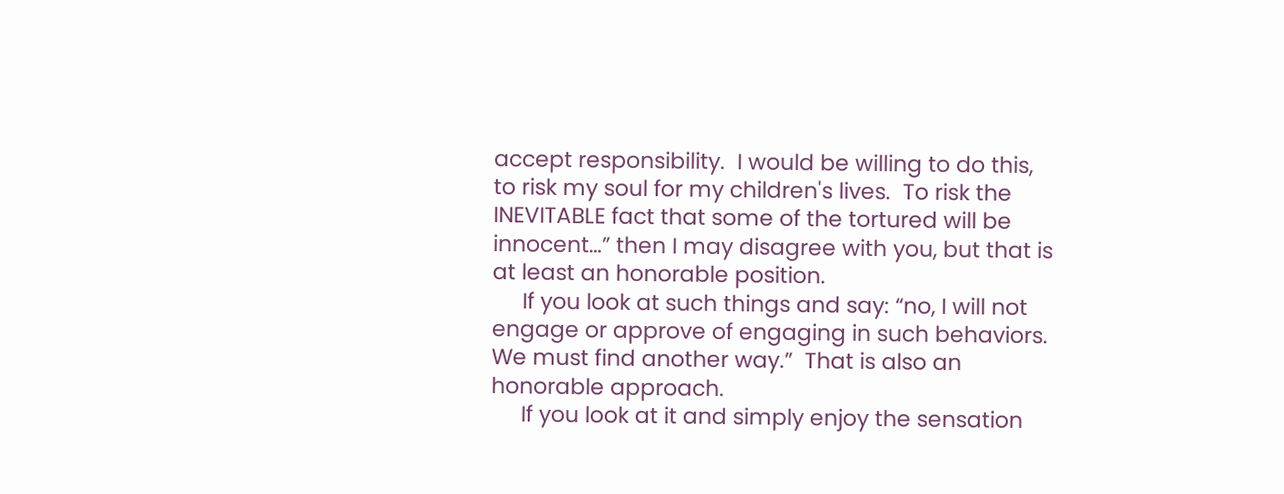accept responsibility.  I would be willing to do this, to risk my soul for my children's lives.  To risk the INEVITABLE fact that some of the tortured will be innocent…” then I may disagree with you, but that is at least an honorable position.
     If you look at such things and say: “no, I will not engage or approve of engaging in such behaviors.  We must find another way.”  That is also an honorable approach.
     If you look at it and simply enjoy the sensation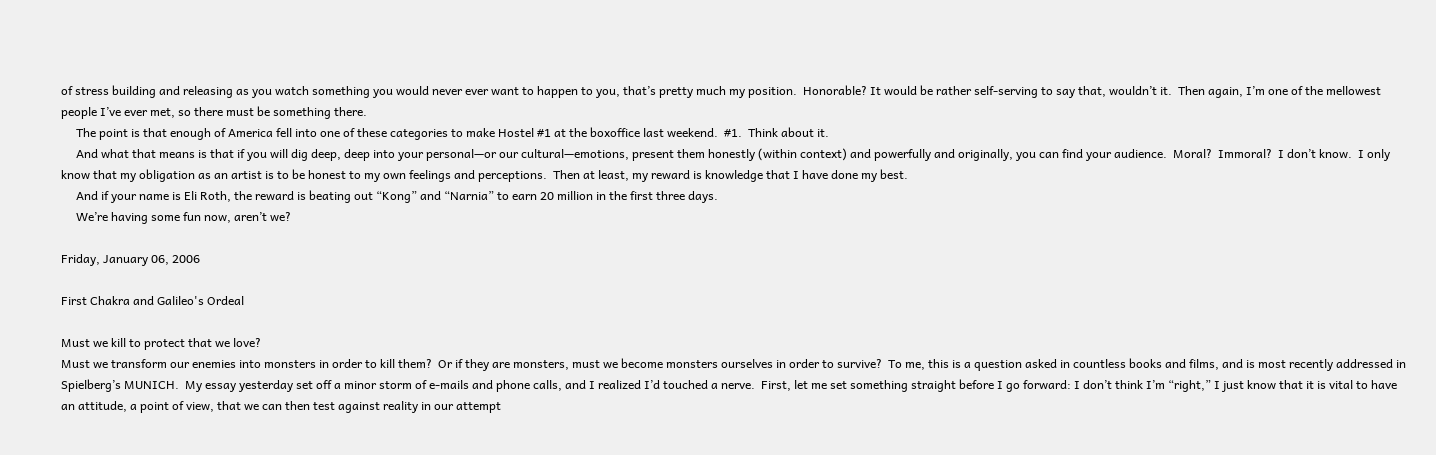of stress building and releasing as you watch something you would never ever want to happen to you, that’s pretty much my position.  Honorable? It would be rather self-serving to say that, wouldn’t it.  Then again, I’m one of the mellowest people I’ve ever met, so there must be something there.
     The point is that enough of America fell into one of these categories to make Hostel #1 at the boxoffice last weekend.  #1.  Think about it.
     And what that means is that if you will dig deep, deep into your personal—or our cultural—emotions, present them honestly (within context) and powerfully and originally, you can find your audience.  Moral?  Immoral?  I don’t know.  I only know that my obligation as an artist is to be honest to my own feelings and perceptions.  Then at least, my reward is knowledge that I have done my best.
     And if your name is Eli Roth, the reward is beating out “Kong” and “Narnia” to earn 20 million in the first three days.
     We’re having some fun now, aren’t we?

Friday, January 06, 2006

First Chakra and Galileo's Ordeal

Must we kill to protect that we love?
Must we transform our enemies into monsters in order to kill them?  Or if they are monsters, must we become monsters ourselves in order to survive?  To me, this is a question asked in countless books and films, and is most recently addressed in Spielberg’s MUNICH.  My essay yesterday set off a minor storm of e-mails and phone calls, and I realized I’d touched a nerve.  First, let me set something straight before I go forward: I don’t think I’m “right,” I just know that it is vital to have an attitude, a point of view, that we can then test against reality in our attempt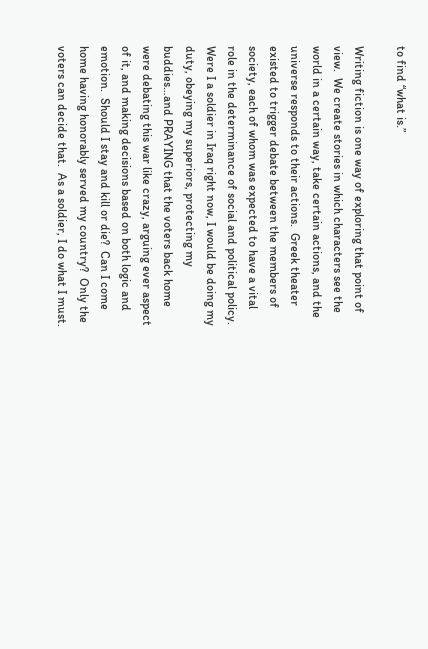to find “what is.”

Writing fiction is one way of exploring that point of view.  We create stories in which characters see the world in a certain way, take certain actions, and the universe responds to their actions.  Greek theater existed to trigger debate between the members of society, each of whom was expected to have a vital role in the determinance of social and political policy.  Were I a soldier in Iraq right now, I would be doing my duty, obeying my superiors, protecting my buddies…and PRAYING that the voters back home were debating this war like crazy, arguing ever aspect of it, and making decisions based on both logic and emotion.  Should I stay and kill or die?  Can I come home having honorably served my country?  Only the voters can decide that.  As a soldier, I do what I must.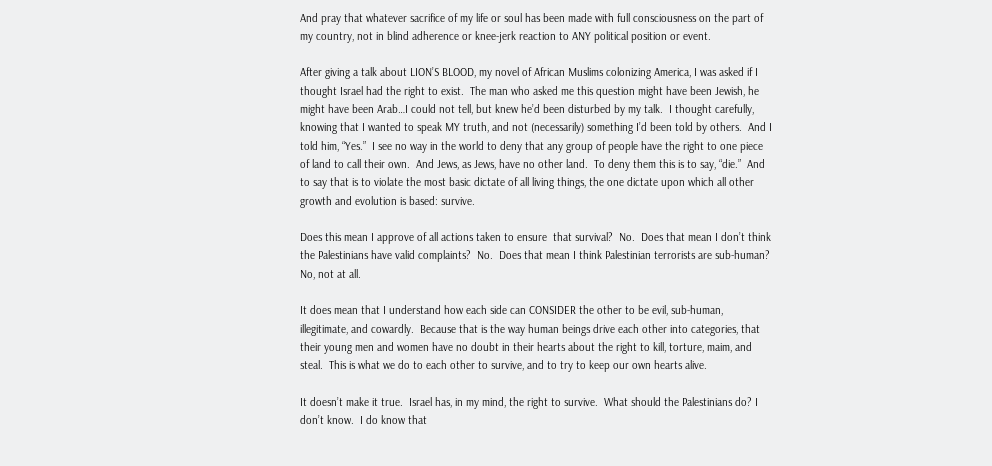And pray that whatever sacrifice of my life or soul has been made with full consciousness on the part of my country, not in blind adherence or knee-jerk reaction to ANY political position or event.

After giving a talk about LION’S BLOOD, my novel of African Muslims colonizing America, I was asked if I thought Israel had the right to exist.  The man who asked me this question might have been Jewish, he might have been Arab…I could not tell, but knew he’d been disturbed by my talk.  I thought carefully, knowing that I wanted to speak MY truth, and not (necessarily) something I’d been told by others.  And I told him, “Yes.”  I see no way in the world to deny that any group of people have the right to one piece of land to call their own.  And Jews, as Jews, have no other land.  To deny them this is to say, “die.”  And to say that is to violate the most basic dictate of all living things, the one dictate upon which all other growth and evolution is based: survive.

Does this mean I approve of all actions taken to ensure  that survival?  No.  Does that mean I don’t think the Palestinians have valid complaints?  No.  Does that mean I think Palestinian terrorists are sub-human?  No, not at all.

It does mean that I understand how each side can CONSIDER the other to be evil, sub-human, illegitimate, and cowardly.  Because that is the way human beings drive each other into categories, that their young men and women have no doubt in their hearts about the right to kill, torture, maim, and steal.  This is what we do to each other to survive, and to try to keep our own hearts alive.

It doesn’t make it true.  Israel has, in my mind, the right to survive.  What should the Palestinians do? I don’t know.  I do know that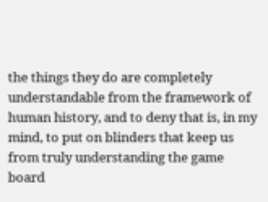the things they do are completely understandable from the framework of human history, and to deny that is, in my mind, to put on blinders that keep us from truly understanding the game board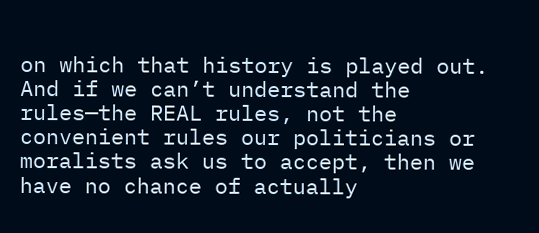on which that history is played out.  And if we can’t understand the rules—the REAL rules, not the convenient rules our politicians or moralists ask us to accept, then we have no chance of actually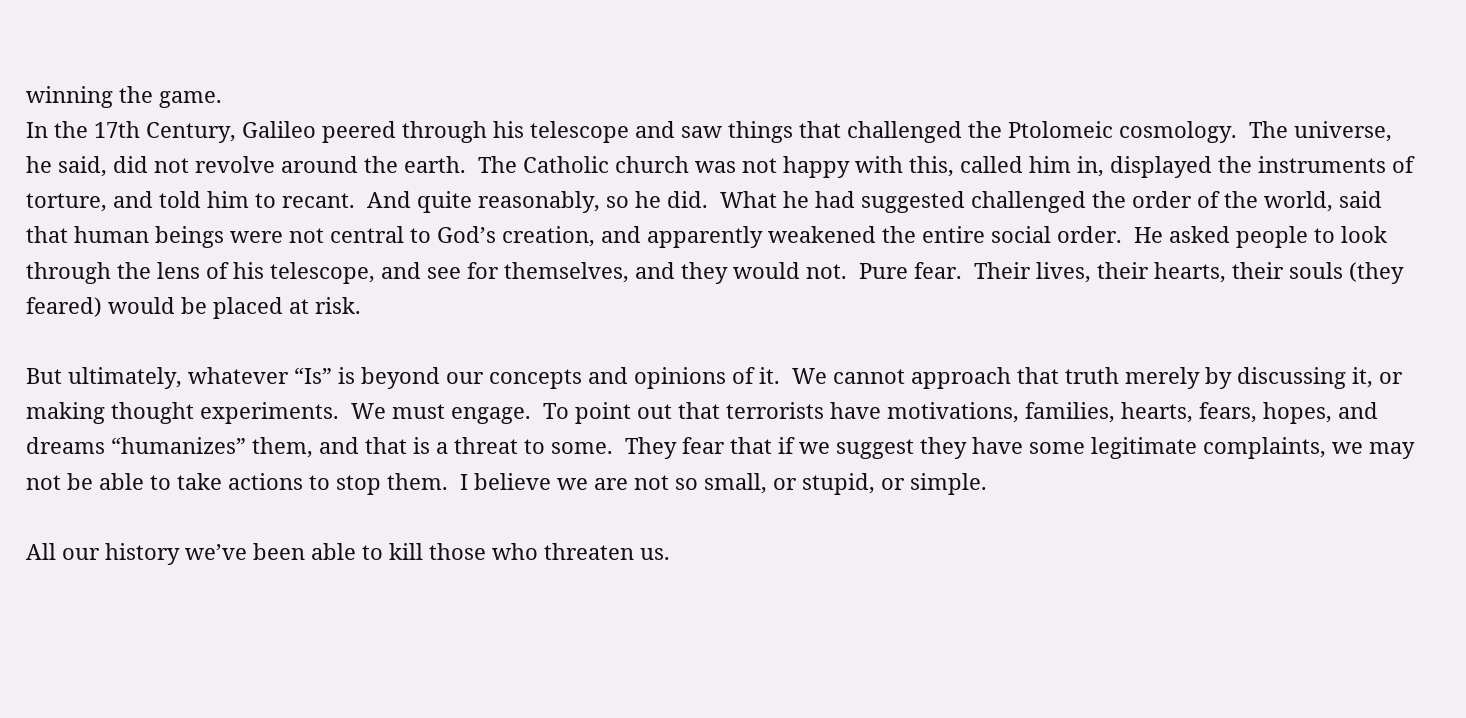winning the game.
In the 17th Century, Galileo peered through his telescope and saw things that challenged the Ptolomeic cosmology.  The universe, he said, did not revolve around the earth.  The Catholic church was not happy with this, called him in, displayed the instruments of torture, and told him to recant.  And quite reasonably, so he did.  What he had suggested challenged the order of the world, said that human beings were not central to God’s creation, and apparently weakened the entire social order.  He asked people to look through the lens of his telescope, and see for themselves, and they would not.  Pure fear.  Their lives, their hearts, their souls (they feared) would be placed at risk.

But ultimately, whatever “Is” is beyond our concepts and opinions of it.  We cannot approach that truth merely by discussing it, or making thought experiments.  We must engage.  To point out that terrorists have motivations, families, hearts, fears, hopes, and dreams “humanizes” them, and that is a threat to some.  They fear that if we suggest they have some legitimate complaints, we may not be able to take actions to stop them.  I believe we are not so small, or stupid, or simple.

All our history we’ve been able to kill those who threaten us.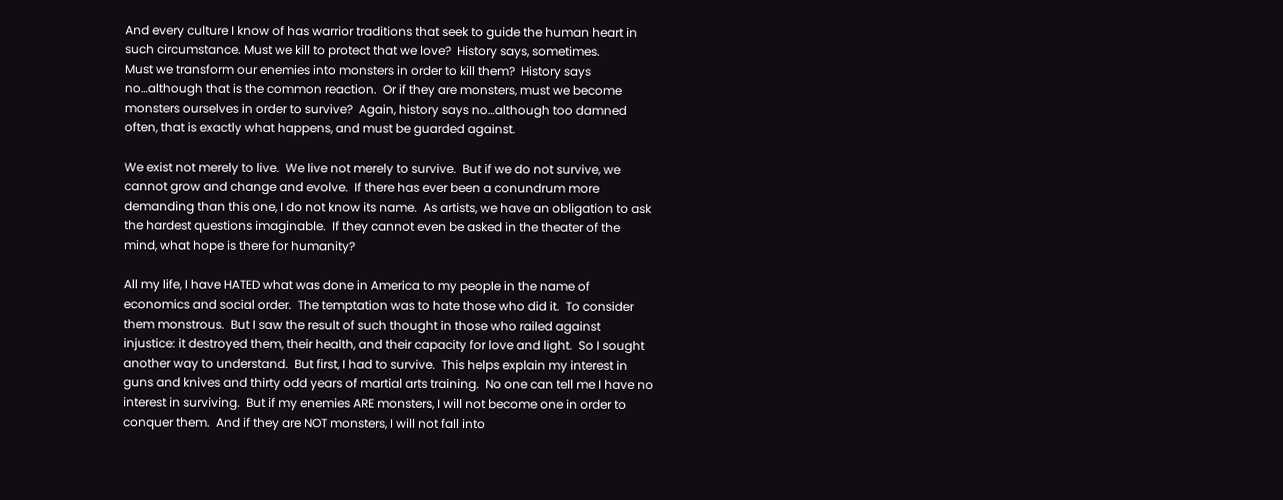And every culture I know of has warrior traditions that seek to guide the human heart in such circumstance. Must we kill to protect that we love?  History says, sometimes.
Must we transform our enemies into monsters in order to kill them?  History says no…although that is the common reaction.  Or if they are monsters, must we become monsters ourselves in order to survive?  Again, history says no…although too damned often, that is exactly what happens, and must be guarded against.

We exist not merely to live.  We live not merely to survive.  But if we do not survive, we cannot grow and change and evolve.  If there has ever been a conundrum more demanding than this one, I do not know its name.  As artists, we have an obligation to ask the hardest questions imaginable.  If they cannot even be asked in the theater of the mind, what hope is there for humanity?

All my life, I have HATED what was done in America to my people in the name of economics and social order.  The temptation was to hate those who did it.  To consider them monstrous.  But I saw the result of such thought in those who railed against injustice: it destroyed them, their health, and their capacity for love and light.  So I sought another way to understand.  But first, I had to survive.  This helps explain my interest in guns and knives and thirty odd years of martial arts training.  No one can tell me I have no interest in surviving.  But if my enemies ARE monsters, I will not become one in order to conquer them.  And if they are NOT monsters, I will not fall into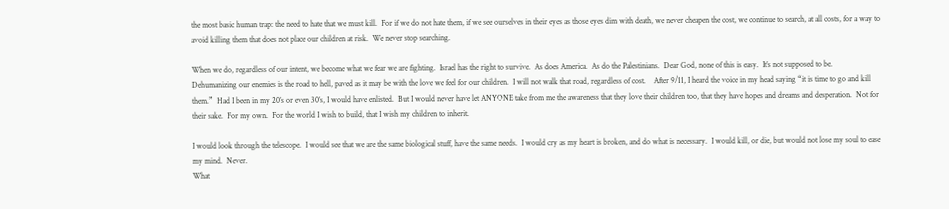the most basic human trap: the need to hate that we must kill.  For if we do not hate them, if we see ourselves in their eyes as those eyes dim with death, we never cheapen the cost, we continue to search, at all costs, for a way to avoid killing them that does not place our children at risk.  We never stop searching.

When we do, regardless of our intent, we become what we fear we are fighting.  Israel has the right to survive.  As does America.  As do the Palestinians.  Dear God, none of this is easy.  It’s not supposed to be.  Dehumanizing our enemies is the road to hell, paved as it may be with the love we feel for our children.  I will not walk that road, regardless of cost.    After 9/11, I heard the voice in my head saying “it is time to go and kill them.”  Had I been in my 20’s or even 30’s, I would have enlisted.  But I would never have let ANYONE take from me the awareness that they love their children too, that they have hopes and dreams and desperation.  Not for their sake.  For my own.  For the world I wish to build, that I wish my children to inherit.

I would look through the telescope.  I would see that we are the same biological stuff, have the same needs.  I would cry as my heart is broken, and do what is necessary.  I would kill, or die, but would not lose my soul to ease my mind.  Never.
What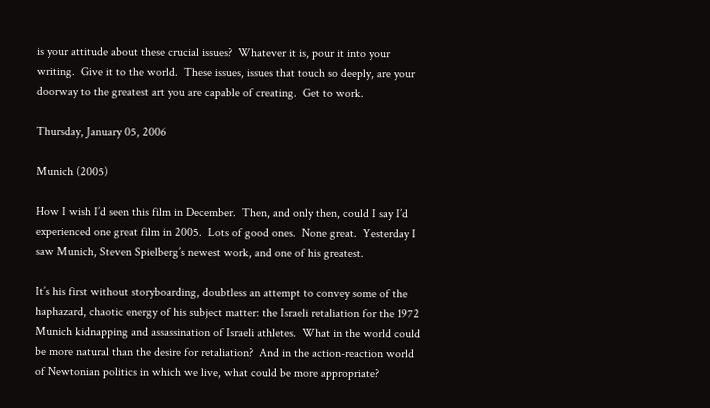is your attitude about these crucial issues?  Whatever it is, pour it into your writing.  Give it to the world.  These issues, issues that touch so deeply, are your doorway to the greatest art you are capable of creating.  Get to work.

Thursday, January 05, 2006

Munich (2005)

How I wish I’d seen this film in December.  Then, and only then, could I say I’d experienced one great film in 2005.  Lots of good ones.  None great.  Yesterday I saw Munich, Steven Spielberg’s newest work, and one of his greatest.

It’s his first without storyboarding, doubtless an attempt to convey some of the haphazard, chaotic energy of his subject matter: the Israeli retaliation for the 1972 Munich kidnapping and assassination of Israeli athletes.  What in the world could be more natural than the desire for retaliation?  And in the action-reaction world of Newtonian politics in which we live, what could be more appropriate?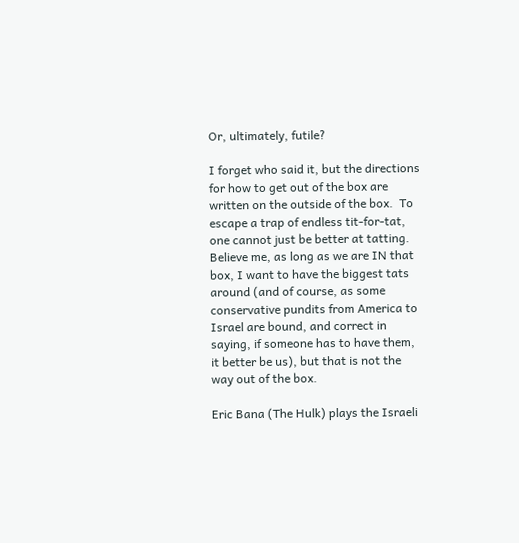Or, ultimately, futile?

I forget who said it, but the directions for how to get out of the box are written on the outside of the box.  To escape a trap of endless tit-for-tat, one cannot just be better at tatting.  Believe me, as long as we are IN that box, I want to have the biggest tats around (and of course, as some conservative pundits from America to Israel are bound, and correct in saying, if someone has to have them, it better be us), but that is not the way out of the box.

Eric Bana (The Hulk) plays the Israeli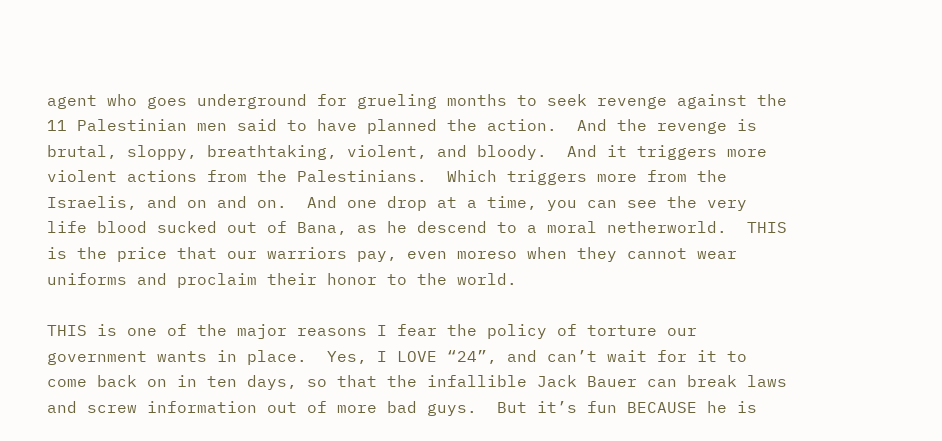agent who goes underground for grueling months to seek revenge against the 11 Palestinian men said to have planned the action.  And the revenge is brutal, sloppy, breathtaking, violent, and bloody.  And it triggers more violent actions from the Palestinians.  Which triggers more from the Israelis, and on and on.  And one drop at a time, you can see the very life blood sucked out of Bana, as he descend to a moral netherworld.  THIS is the price that our warriors pay, even moreso when they cannot wear uniforms and proclaim their honor to the world.

THIS is one of the major reasons I fear the policy of torture our government wants in place.  Yes, I LOVE “24”, and can’t wait for it to come back on in ten days, so that the infallible Jack Bauer can break laws and screw information out of more bad guys.  But it’s fun BECAUSE he is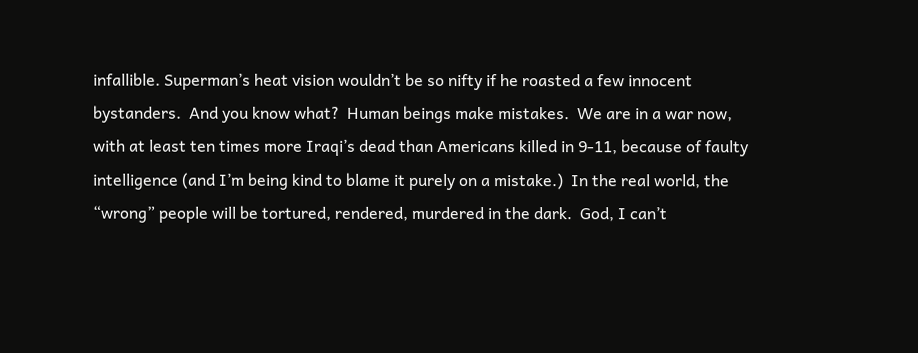infallible. Superman’s heat vision wouldn’t be so nifty if he roasted a few innocent bystanders.  And you know what?  Human beings make mistakes.  We are in a war now, with at least ten times more Iraqi’s dead than Americans killed in 9-11, because of faulty intelligence (and I’m being kind to blame it purely on a mistake.)  In the real world, the “wrong” people will be tortured, rendered, murdered in the dark.  God, I can’t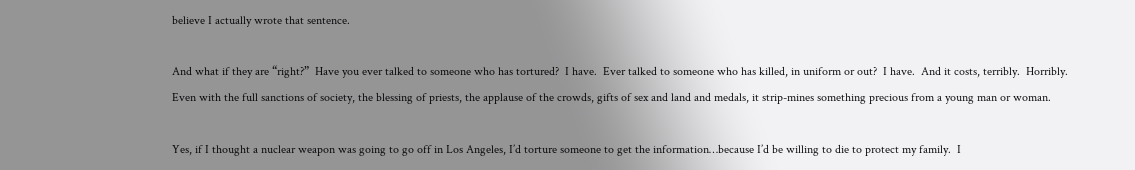believe I actually wrote that sentence.

And what if they are “right?”  Have you ever talked to someone who has tortured?  I have.  Ever talked to someone who has killed, in uniform or out?  I have.  And it costs, terribly.  Horribly. Even with the full sanctions of society, the blessing of priests, the applause of the crowds, gifts of sex and land and medals, it strip-mines something precious from a young man or woman.

Yes, if I thought a nuclear weapon was going to go off in Los Angeles, I’d torture someone to get the information…because I’d be willing to die to protect my family.  I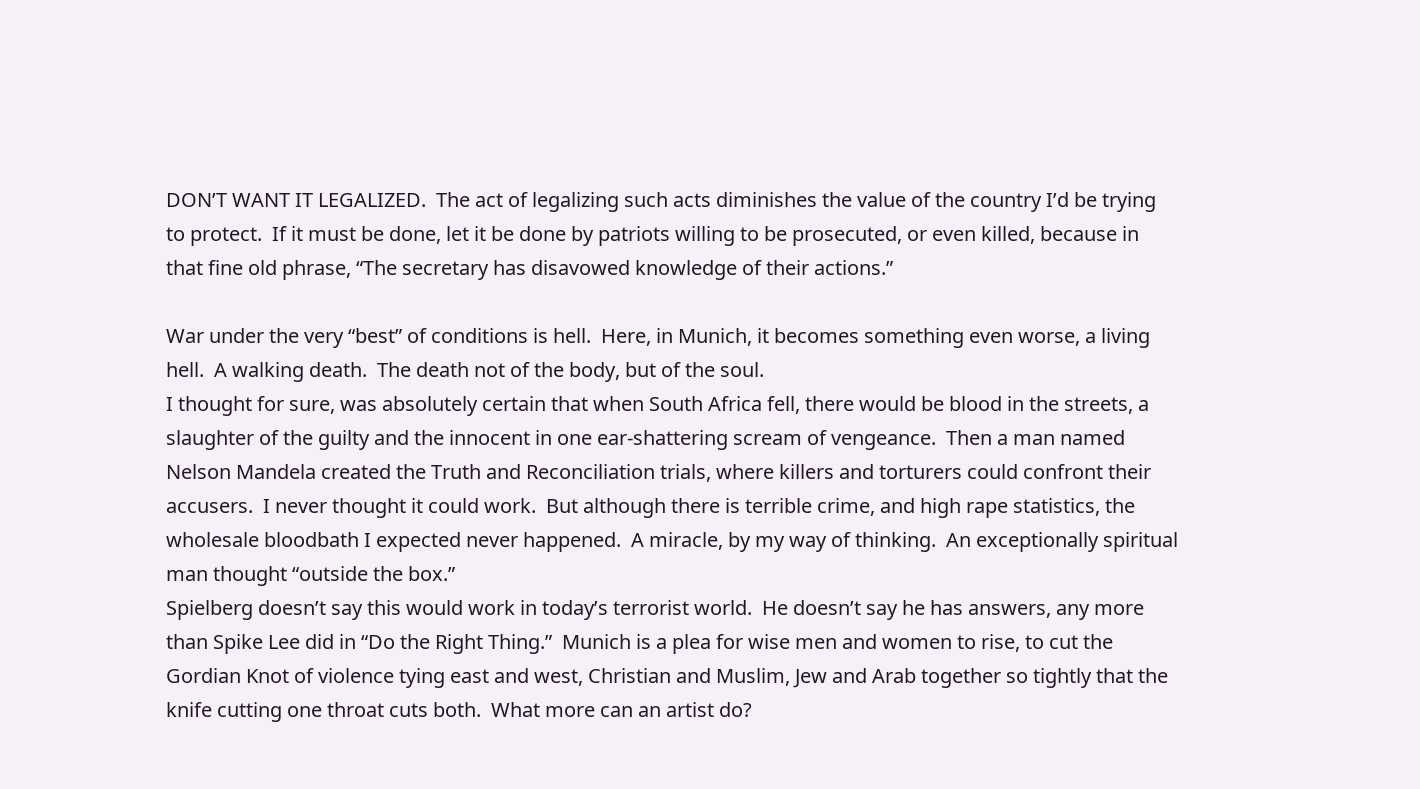DON’T WANT IT LEGALIZED.  The act of legalizing such acts diminishes the value of the country I’d be trying to protect.  If it must be done, let it be done by patriots willing to be prosecuted, or even killed, because in that fine old phrase, “The secretary has disavowed knowledge of their actions.”

War under the very “best” of conditions is hell.  Here, in Munich, it becomes something even worse, a living hell.  A walking death.  The death not of the body, but of the soul.
I thought for sure, was absolutely certain that when South Africa fell, there would be blood in the streets, a slaughter of the guilty and the innocent in one ear-shattering scream of vengeance.  Then a man named Nelson Mandela created the Truth and Reconciliation trials, where killers and torturers could confront their accusers.  I never thought it could work.  But although there is terrible crime, and high rape statistics, the wholesale bloodbath I expected never happened.  A miracle, by my way of thinking.  An exceptionally spiritual man thought “outside the box.”
Spielberg doesn’t say this would work in today’s terrorist world.  He doesn’t say he has answers, any more than Spike Lee did in “Do the Right Thing.”  Munich is a plea for wise men and women to rise, to cut the Gordian Knot of violence tying east and west, Christian and Muslim, Jew and Arab together so tightly that the knife cutting one throat cuts both.  What more can an artist do?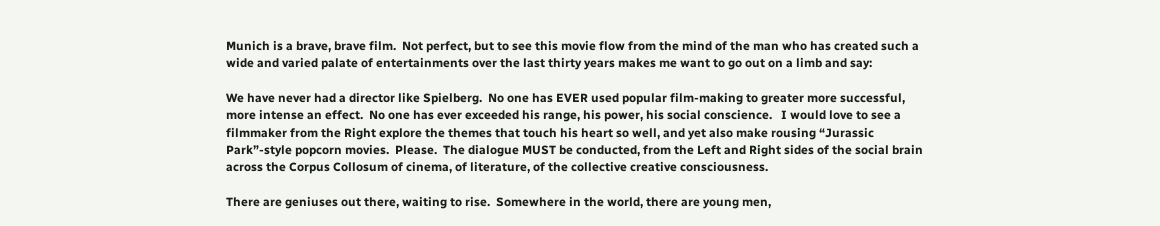Munich is a brave, brave film.  Not perfect, but to see this movie flow from the mind of the man who has created such a wide and varied palate of entertainments over the last thirty years makes me want to go out on a limb and say:

We have never had a director like Spielberg.  No one has EVER used popular film-making to greater more successful, more intense an effect.  No one has ever exceeded his range, his power, his social conscience.   I would love to see a filmmaker from the Right explore the themes that touch his heart so well, and yet also make rousing “Jurassic Park”-style popcorn movies.  Please.  The dialogue MUST be conducted, from the Left and Right sides of the social brain across the Corpus Collosum of cinema, of literature, of the collective creative consciousness.

There are geniuses out there, waiting to rise.  Somewhere in the world, there are young men,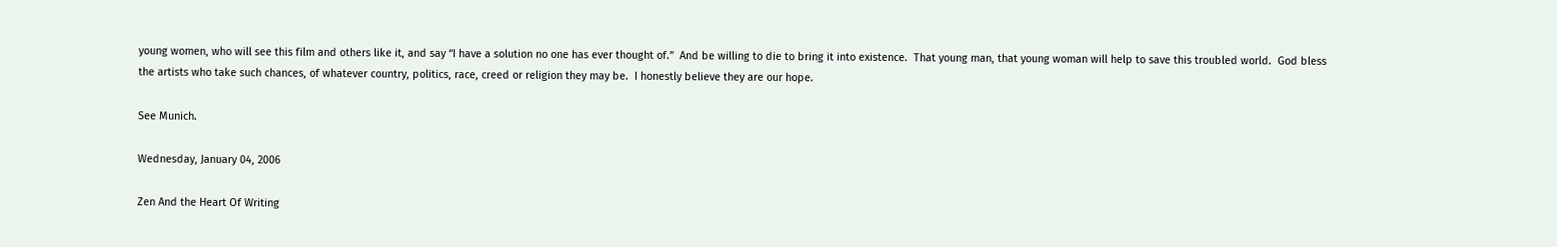young women, who will see this film and others like it, and say “I have a solution no one has ever thought of.”  And be willing to die to bring it into existence.  That young man, that young woman will help to save this troubled world.  God bless the artists who take such chances, of whatever country, politics, race, creed or religion they may be.  I honestly believe they are our hope.

See Munich.

Wednesday, January 04, 2006

Zen And the Heart Of Writing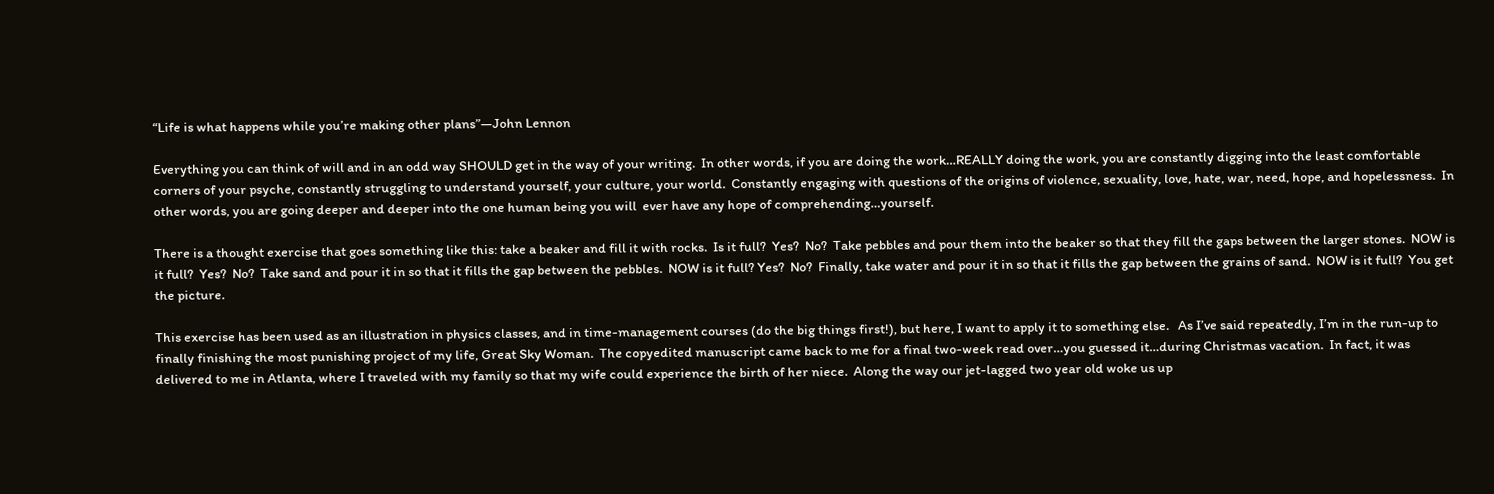“Life is what happens while you’re making other plans”—John Lennon

Everything you can think of will and in an odd way SHOULD get in the way of your writing.  In other words, if you are doing the work…REALLY doing the work, you are constantly digging into the least comfortable corners of your psyche, constantly struggling to understand yourself, your culture, your world.  Constantly engaging with questions of the origins of violence, sexuality, love, hate, war, need, hope, and hopelessness.  In other words, you are going deeper and deeper into the one human being you will  ever have any hope of comprehending…yourself.

There is a thought exercise that goes something like this: take a beaker and fill it with rocks.  Is it full?  Yes?  No?  Take pebbles and pour them into the beaker so that they fill the gaps between the larger stones.  NOW is it full?  Yes?  No?  Take sand and pour it in so that it fills the gap between the pebbles.  NOW is it full? Yes?  No?  Finally, take water and pour it in so that it fills the gap between the grains of sand.  NOW is it full?  You get the picture.

This exercise has been used as an illustration in physics classes, and in time-management courses (do the big things first!), but here, I want to apply it to something else.   As I’ve said repeatedly, I’m in the run-up to finally finishing the most punishing project of my life, Great Sky Woman.  The copyedited manuscript came back to me for a final two-week read over…you guessed it…during Christmas vacation.  In fact, it was delivered to me in Atlanta, where I traveled with my family so that my wife could experience the birth of her niece.  Along the way our jet-lagged two year old woke us up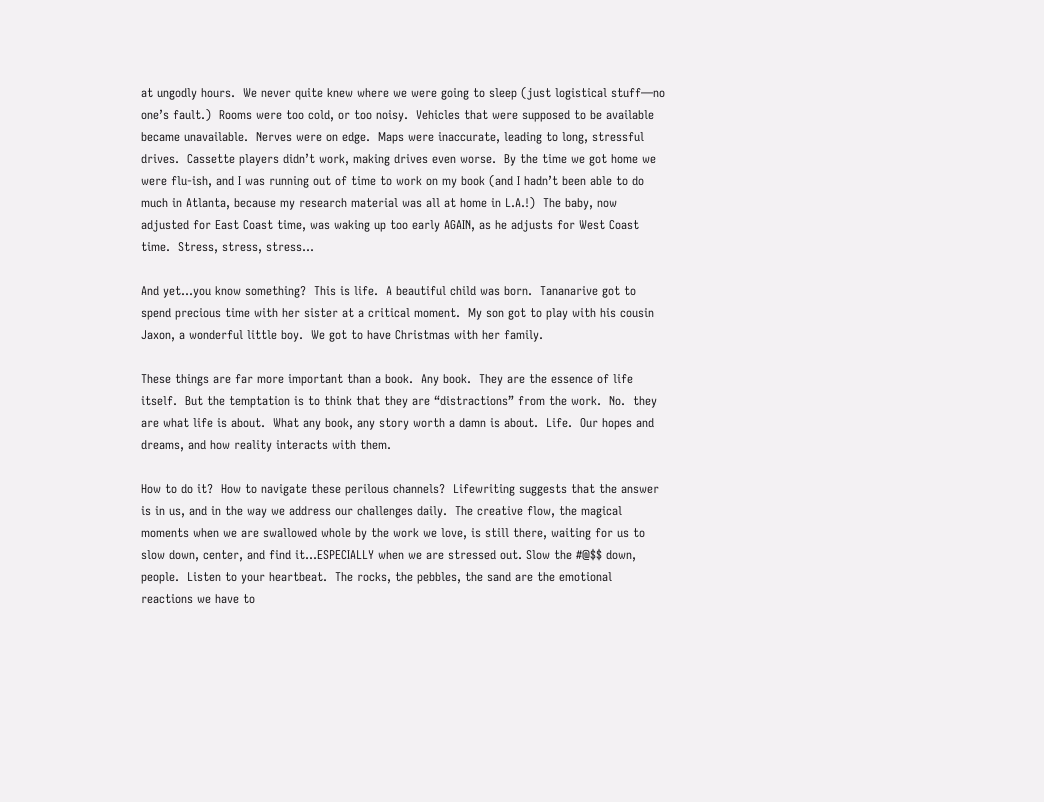at ungodly hours.  We never quite knew where we were going to sleep (just logistical stuff—no one’s fault.)  Rooms were too cold, or too noisy.  Vehicles that were supposed to be available became unavailable.  Nerves were on edge.  Maps were inaccurate, leading to long, stressful drives.  Cassette players didn’t work, making drives even worse.  By the time we got home we were flu-ish, and I was running out of time to work on my book (and I hadn’t been able to do much in Atlanta, because my research material was all at home in L.A.!)  The baby, now adjusted for East Coast time, was waking up too early AGAIN, as he adjusts for West Coast time.  Stress, stress, stress…

And yet…you know something?  This is life.  A beautiful child was born.  Tananarive got to spend precious time with her sister at a critical moment.  My son got to play with his cousin Jaxon, a wonderful little boy.  We got to have Christmas with her family.

These things are far more important than a book.  Any book.  They are the essence of life itself.  But the temptation is to think that they are “distractions” from the work.  No.  they are what life is about.  What any book, any story worth a damn is about.  Life.  Our hopes and dreams, and how reality interacts with them.

How to do it?  How to navigate these perilous channels?  Lifewriting suggests that the answer is in us, and in the way we address our challenges daily.  The creative flow, the magical moments when we are swallowed whole by the work we love, is still there, waiting for us to slow down, center, and find it…ESPECIALLY when we are stressed out. Slow the #@$$ down, people.  Listen to your heartbeat.  The rocks, the pebbles, the sand are the emotional reactions we have to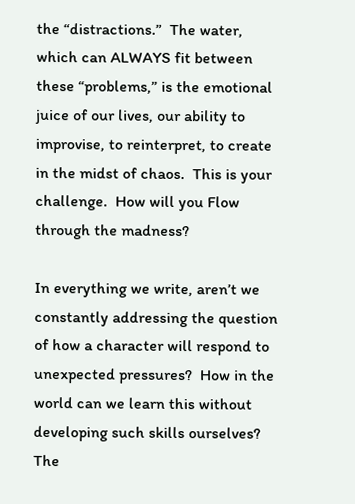the “distractions.”  The water, which can ALWAYS fit between these “problems,” is the emotional juice of our lives, our ability to improvise, to reinterpret, to create in the midst of chaos.  This is your challenge.  How will you Flow through the madness?

In everything we write, aren’t we constantly addressing the question of how a character will respond to unexpected pressures?  How in the world can we learn this without developing such skills ourselves?  The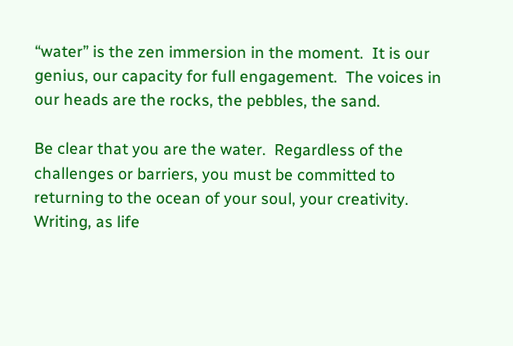“water” is the zen immersion in the moment.  It is our genius, our capacity for full engagement.  The voices in our heads are the rocks, the pebbles, the sand.

Be clear that you are the water.  Regardless of the challenges or barriers, you must be committed to returning to the ocean of your soul, your creativity.  Writing, as life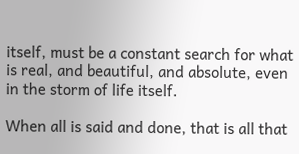itself, must be a constant search for what is real, and beautiful, and absolute, even in the storm of life itself.

When all is said and done, that is all that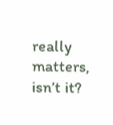really matters, isn’t it?